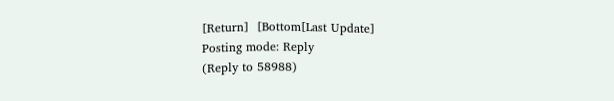[Return]  [Bottom[Last Update]
Posting mode: Reply
(Reply to 58988)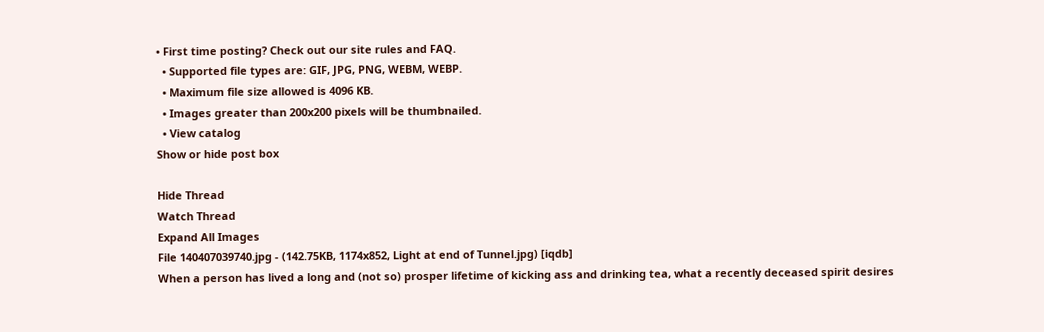• First time posting? Check out our site rules and FAQ.
  • Supported file types are: GIF, JPG, PNG, WEBM, WEBP.
  • Maximum file size allowed is 4096 KB.
  • Images greater than 200x200 pixels will be thumbnailed.
  • View catalog
Show or hide post box

Hide Thread
Watch Thread
Expand All Images
File 140407039740.jpg - (142.75KB, 1174x852, Light at end of Tunnel.jpg) [iqdb]
When a person has lived a long and (not so) prosper lifetime of kicking ass and drinking tea, what a recently deceased spirit desires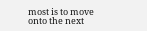most is to move onto the next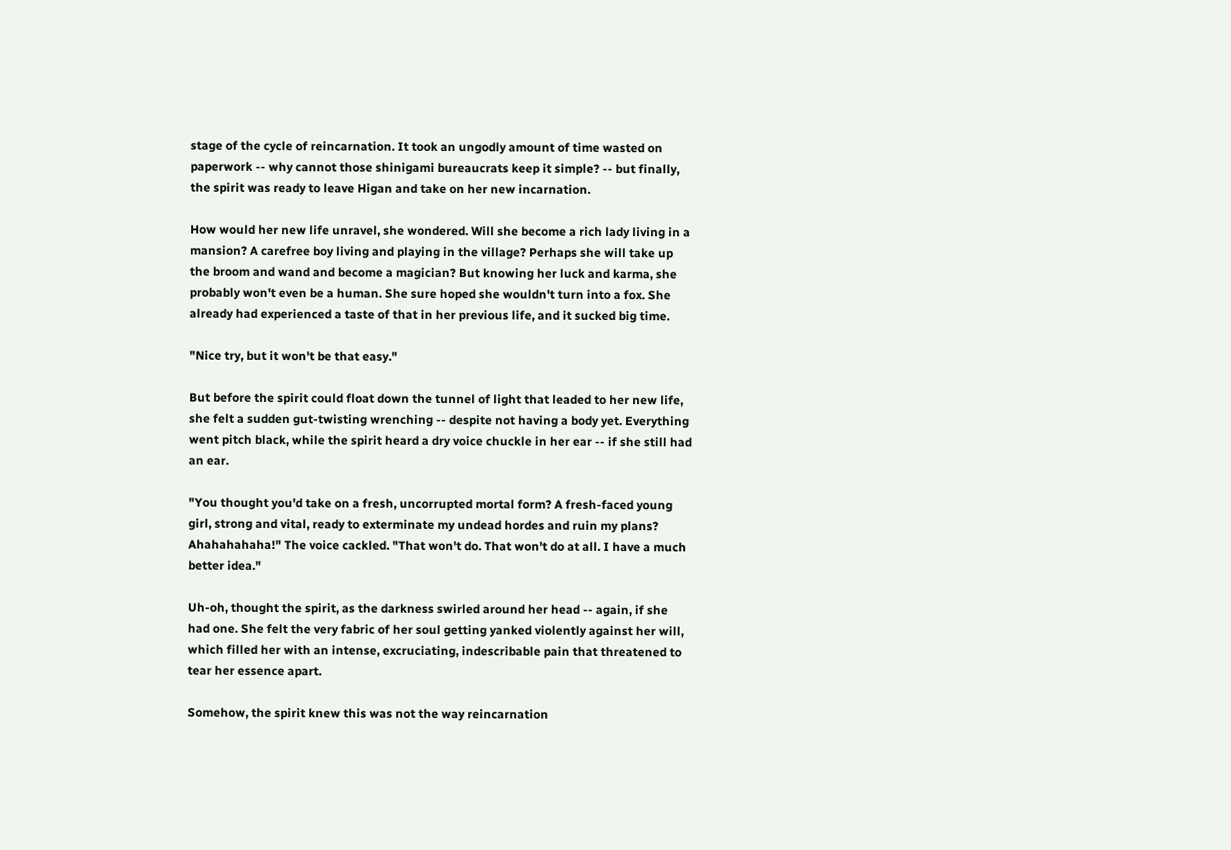stage of the cycle of reincarnation. It took an ungodly amount of time wasted on paperwork -- why cannot those shinigami bureaucrats keep it simple? -- but finally, the spirit was ready to leave Higan and take on her new incarnation.

How would her new life unravel, she wondered. Will she become a rich lady living in a mansion? A carefree boy living and playing in the village? Perhaps she will take up the broom and wand and become a magician? But knowing her luck and karma, she probably won't even be a human. She sure hoped she wouldn't turn into a fox. She already had experienced a taste of that in her previous life, and it sucked big time.

"Nice try, but it won't be that easy."

But before the spirit could float down the tunnel of light that leaded to her new life, she felt a sudden gut-twisting wrenching -- despite not having a body yet. Everything went pitch black, while the spirit heard a dry voice chuckle in her ear -- if she still had an ear.

"You thought you'd take on a fresh, uncorrupted mortal form? A fresh-faced young girl, strong and vital, ready to exterminate my undead hordes and ruin my plans? Ahahahahaha!" The voice cackled. "That won't do. That won't do at all. I have a much better idea."

Uh-oh, thought the spirit, as the darkness swirled around her head -- again, if she had one. She felt the very fabric of her soul getting yanked violently against her will, which filled her with an intense, excruciating, indescribable pain that threatened to tear her essence apart.

Somehow, the spirit knew this was not the way reincarnation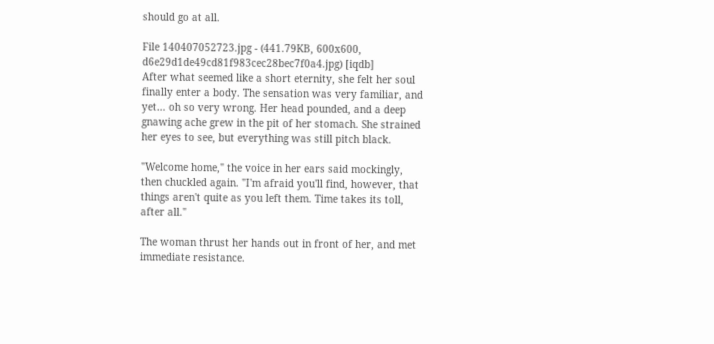should go at all.

File 140407052723.jpg - (441.79KB, 600x600, d6e29d1de49cd81f983cec28bec7f0a4.jpg) [iqdb]
After what seemed like a short eternity, she felt her soul finally enter a body. The sensation was very familiar, and yet… oh so very wrong. Her head pounded, and a deep gnawing ache grew in the pit of her stomach. She strained her eyes to see, but everything was still pitch black.

"Welcome home," the voice in her ears said mockingly, then chuckled again. "I'm afraid you'll find, however, that things aren't quite as you left them. Time takes its toll, after all."

The woman thrust her hands out in front of her, and met immediate resistance.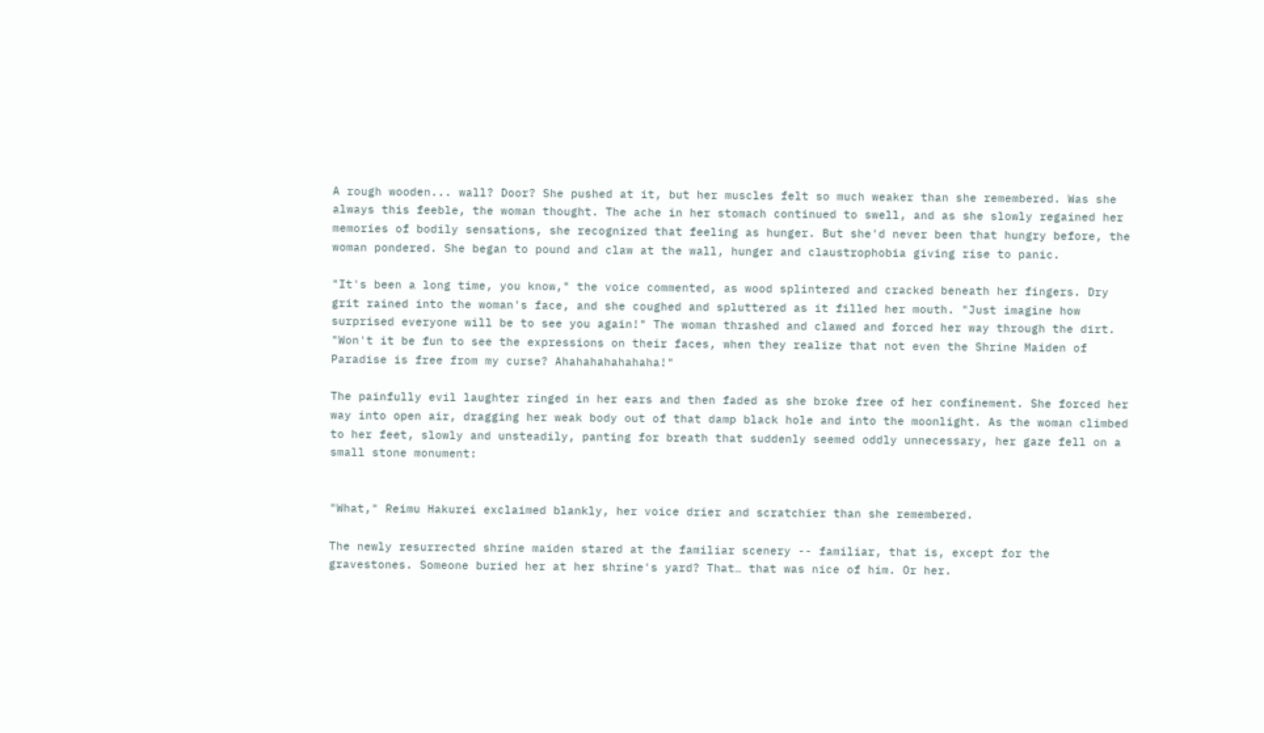A rough wooden... wall? Door? She pushed at it, but her muscles felt so much weaker than she remembered. Was she always this feeble, the woman thought. The ache in her stomach continued to swell, and as she slowly regained her memories of bodily sensations, she recognized that feeling as hunger. But she'd never been that hungry before, the woman pondered. She began to pound and claw at the wall, hunger and claustrophobia giving rise to panic.

"It's been a long time, you know," the voice commented, as wood splintered and cracked beneath her fingers. Dry grit rained into the woman's face, and she coughed and spluttered as it filled her mouth. "Just imagine how surprised everyone will be to see you again!" The woman thrashed and clawed and forced her way through the dirt. "Won't it be fun to see the expressions on their faces, when they realize that not even the Shrine Maiden of Paradise is free from my curse? Ahahahahahahaha!"

The painfully evil laughter ringed in her ears and then faded as she broke free of her confinement. She forced her way into open air, dragging her weak body out of that damp black hole and into the moonlight. As the woman climbed to her feet, slowly and unsteadily, panting for breath that suddenly seemed oddly unnecessary, her gaze fell on a small stone monument:


"What," Reimu Hakurei exclaimed blankly, her voice drier and scratchier than she remembered.

The newly resurrected shrine maiden stared at the familiar scenery -- familiar, that is, except for the gravestones. Someone buried her at her shrine's yard? That… that was nice of him. Or her.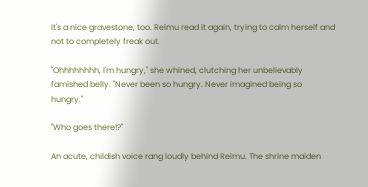It's a nice gravestone, too. Reimu read it again, trying to calm herself and not to completely freak out.

"Ohhhhhhhh, I'm hungry," she whined, clutching her unbelievably famished belly. "Never been so hungry. Never imagined being so hungry."

"Who goes there!?"

An acute, childish voice rang loudly behind Reimu. The shrine maiden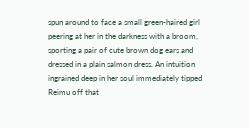spun around to face a small green-haired girl peering at her in the darkness with a broom, sporting a pair of cute brown dog ears and dressed in a plain salmon dress. An intuition ingrained deep in her soul immediately tipped Reimu off that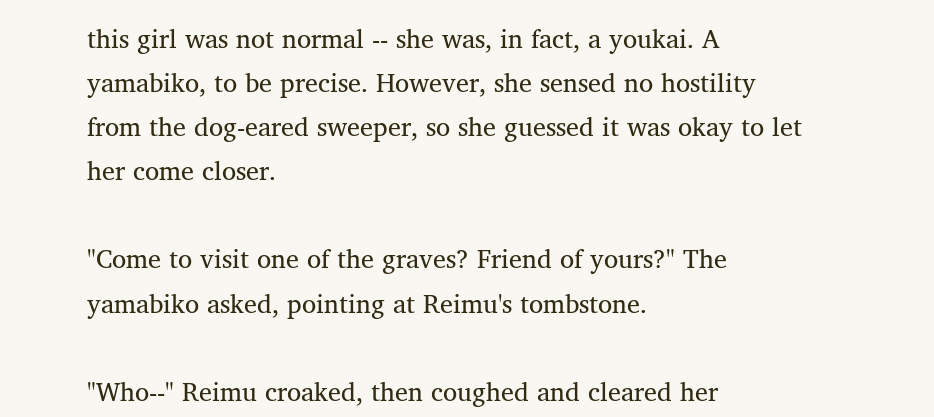this girl was not normal -- she was, in fact, a youkai. A yamabiko, to be precise. However, she sensed no hostility from the dog-eared sweeper, so she guessed it was okay to let her come closer.

"Come to visit one of the graves? Friend of yours?" The yamabiko asked, pointing at Reimu's tombstone.

"Who--" Reimu croaked, then coughed and cleared her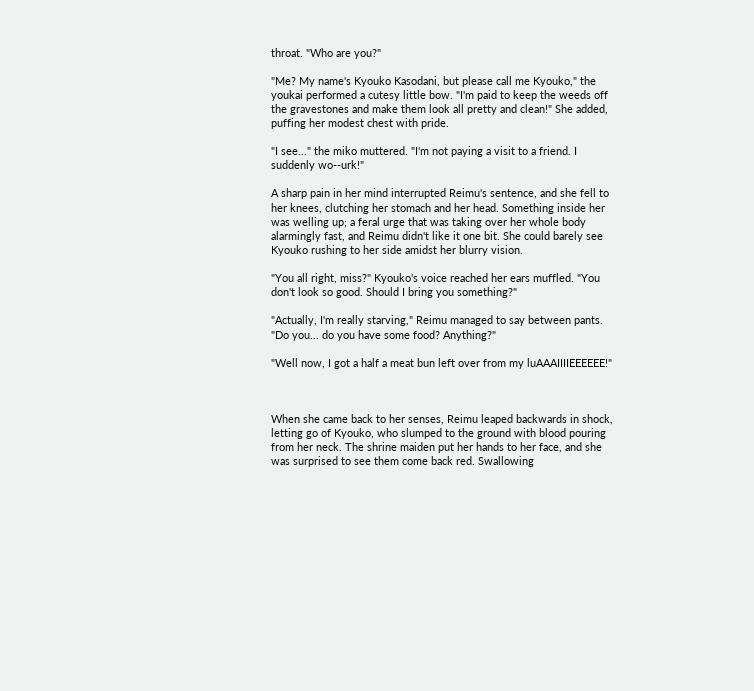throat. "Who are you?"

"Me? My name's Kyouko Kasodani, but please call me Kyouko," the youkai performed a cutesy little bow. "I'm paid to keep the weeds off the gravestones and make them look all pretty and clean!" She added, puffing her modest chest with pride.

"I see..." the miko muttered. "I'm not paying a visit to a friend. I suddenly wo--urk!"

A sharp pain in her mind interrupted Reimu's sentence, and she fell to her knees, clutching her stomach and her head. Something inside her was welling up; a feral urge that was taking over her whole body alarmingly fast, and Reimu didn't like it one bit. She could barely see Kyouko rushing to her side amidst her blurry vision.

"You all right, miss?" Kyouko's voice reached her ears muffled. "You don't look so good. Should I bring you something?"

"Actually, I'm really starving," Reimu managed to say between pants. "Do you... do you have some food? Anything?"

"Well now, I got a half a meat bun left over from my luAAAIIIIEEEEEE!"



When she came back to her senses, Reimu leaped backwards in shock, letting go of Kyouko, who slumped to the ground with blood pouring from her neck. The shrine maiden put her hands to her face, and she was surprised to see them come back red. Swallowing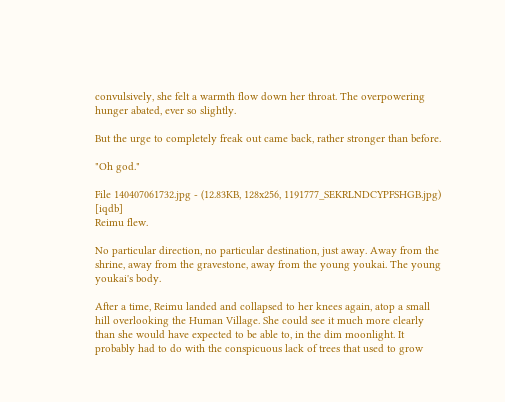convulsively, she felt a warmth flow down her throat. The overpowering hunger abated, ever so slightly.

But the urge to completely freak out came back, rather stronger than before.

"Oh god."

File 140407061732.jpg - (12.83KB, 128x256, 1191777_SEKRLNDCYPFSHGB.jpg) [iqdb]
Reimu flew.

No particular direction, no particular destination, just away. Away from the shrine, away from the gravestone, away from the young youkai. The young youkai's body.

After a time, Reimu landed and collapsed to her knees again, atop a small hill overlooking the Human Village. She could see it much more clearly than she would have expected to be able to, in the dim moonlight. It probably had to do with the conspicuous lack of trees that used to grow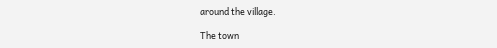around the village.

The town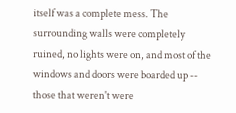itself was a complete mess. The surrounding walls were completely ruined, no lights were on, and most of the windows and doors were boarded up -- those that weren't were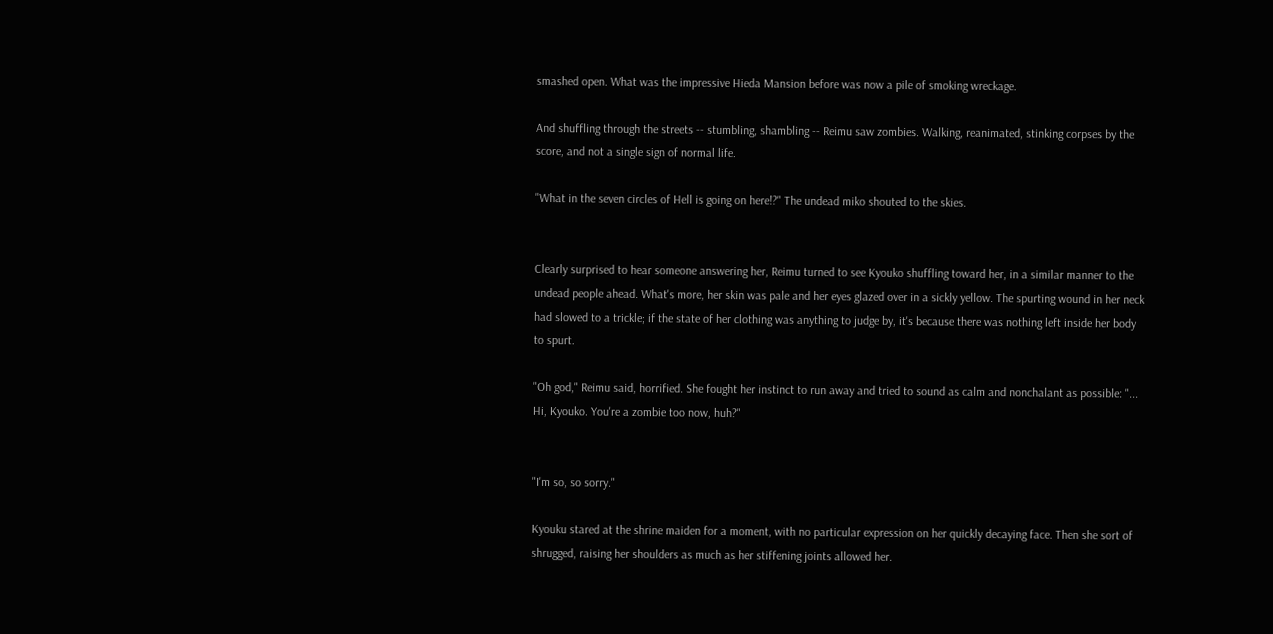smashed open. What was the impressive Hieda Mansion before was now a pile of smoking wreckage.

And shuffling through the streets -- stumbling, shambling -- Reimu saw zombies. Walking, reanimated, stinking corpses by the score, and not a single sign of normal life.

"What in the seven circles of Hell is going on here!?" The undead miko shouted to the skies.


Clearly surprised to hear someone answering her, Reimu turned to see Kyouko shuffling toward her, in a similar manner to the undead people ahead. What's more, her skin was pale and her eyes glazed over in a sickly yellow. The spurting wound in her neck had slowed to a trickle; if the state of her clothing was anything to judge by, it's because there was nothing left inside her body to spurt.

"Oh god," Reimu said, horrified. She fought her instinct to run away and tried to sound as calm and nonchalant as possible: "... Hi, Kyouko. You're a zombie too now, huh?"


"I'm so, so sorry."

Kyouku stared at the shrine maiden for a moment, with no particular expression on her quickly decaying face. Then she sort of shrugged, raising her shoulders as much as her stiffening joints allowed her.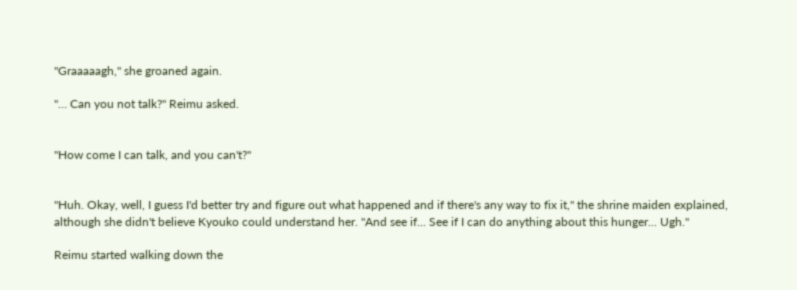"Graaaaagh," she groaned again.

"… Can you not talk?" Reimu asked.


"How come I can talk, and you can't?"


"Huh. Okay, well, I guess I'd better try and figure out what happened and if there's any way to fix it," the shrine maiden explained, although she didn't believe Kyouko could understand her. "And see if... See if I can do anything about this hunger... Ugh."

Reimu started walking down the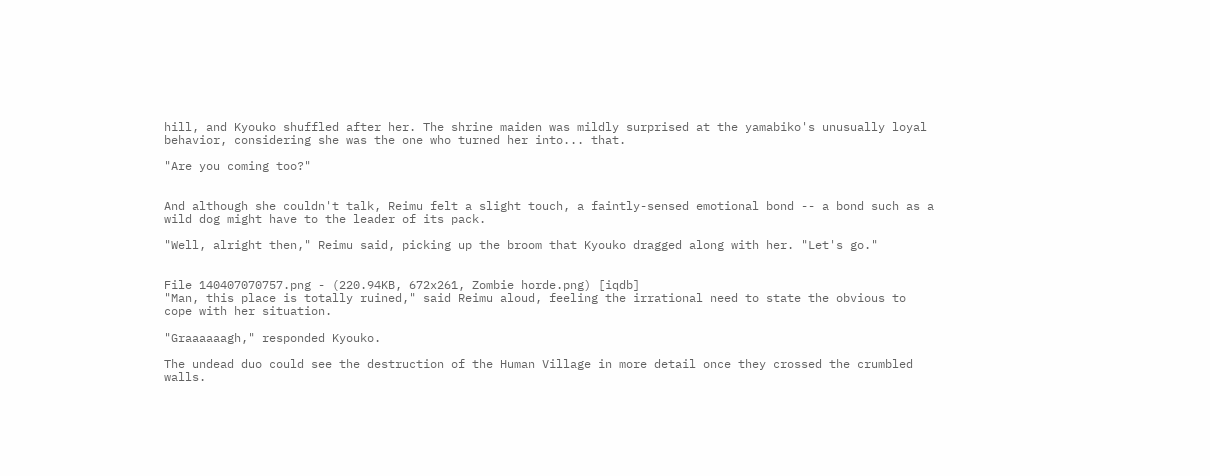hill, and Kyouko shuffled after her. The shrine maiden was mildly surprised at the yamabiko's unusually loyal behavior, considering she was the one who turned her into... that.

"Are you coming too?"


And although she couldn't talk, Reimu felt a slight touch, a faintly-sensed emotional bond -- a bond such as a wild dog might have to the leader of its pack.

"Well, alright then," Reimu said, picking up the broom that Kyouko dragged along with her. "Let's go."


File 140407070757.png - (220.94KB, 672x261, Zombie horde.png) [iqdb]
"Man, this place is totally ruined," said Reimu aloud, feeling the irrational need to state the obvious to cope with her situation.

"Graaaaaagh," responded Kyouko.

The undead duo could see the destruction of the Human Village in more detail once they crossed the crumbled walls.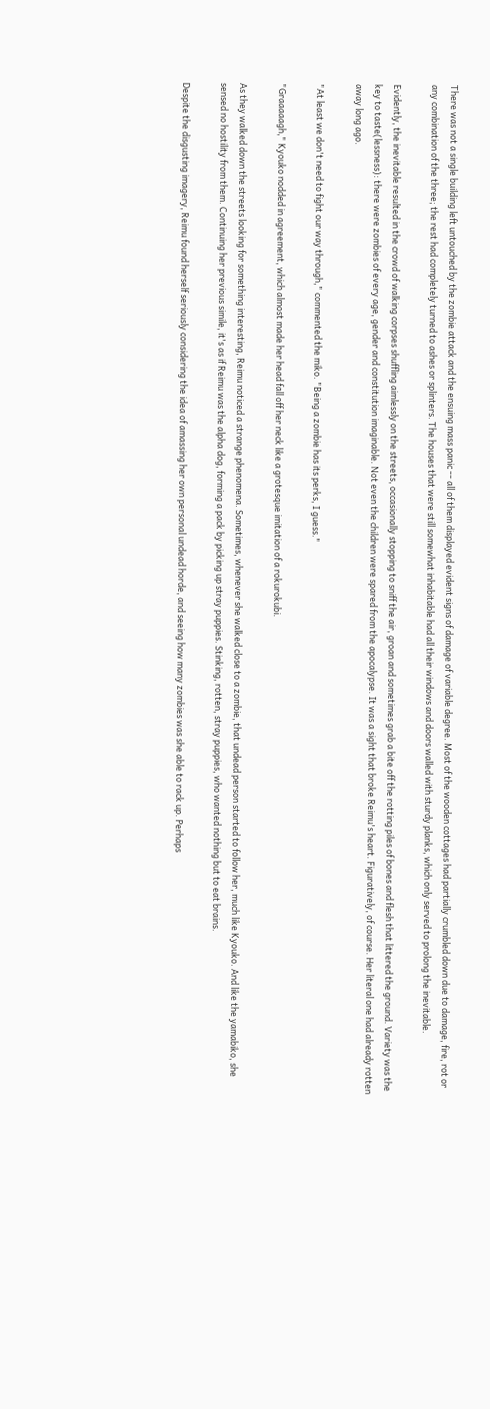There was not a single building left untouched by the zombie attack and the ensuing mass panic -- all of them displayed evident signs of damage of variable degree. Most of the wooden cottages had partially crumbled down due to damage, fire, rot or any combination of the three; the rest had completely turned to ashes or splinters. The houses that were still somewhat inhabitable had all their windows and doors walled with sturdy planks, which only served to prolong the inevitable.

Evidently, the inevitable resulted in the crowd of walking corpses shuffling aimlessly on the streets, occasionally stopping to sniff the air, groan and sometimes grab a bite off the rotting piles of bones and flesh that littered the ground. Variety was the key to taste(lessness): there were zombies of every age, gender and constitution imaginable. Not even the children were spared from the apocalypse. It was a sight that broke Reimu's heart. Figuratively, of course. Her literal one had already rotten away long ago.

"At least we don't need to fight our way through," commented the miko. "Being a zombie has its perks, I guess."

"Graaaaagh," Kyouko nodded in agreement, which almost made her head fall off her neck like a grotesque imitation of a rokurokubi.

As they walked down the streets looking for something interesting, Reimu noticed a strange phenomena. Sometimes, whenever she walked close to a zombie, that undead person started to follow her, much like Kyouko. And like the yamabiko, she sensed no hostility from them. Continuing her previous simile, it's as if Reimu was the alpha dog, forming a pack by picking up stray puppies. Stinking, rotten, stray puppies, who wanted nothing but to eat brains.

Despite the disgusting imagery, Reimu found herself seriously considering the idea of amassing her own personal undead horde, and seeing how many zombies was she able to rack up. Perhaps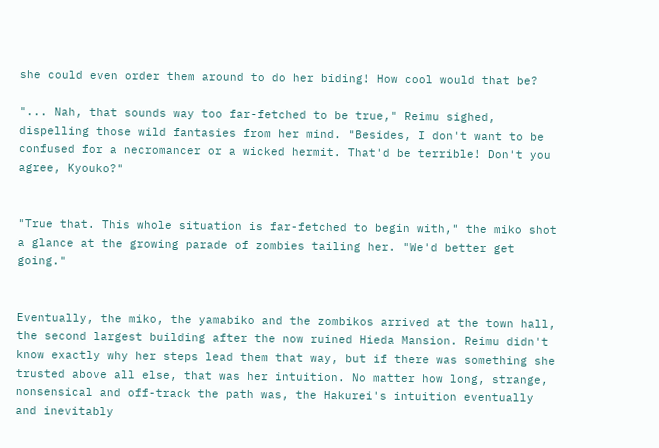she could even order them around to do her biding! How cool would that be?

"... Nah, that sounds way too far-fetched to be true," Reimu sighed, dispelling those wild fantasies from her mind. "Besides, I don't want to be confused for a necromancer or a wicked hermit. That'd be terrible! Don't you agree, Kyouko?"


"True that. This whole situation is far-fetched to begin with," the miko shot a glance at the growing parade of zombies tailing her. "We'd better get going."


Eventually, the miko, the yamabiko and the zombikos arrived at the town hall, the second largest building after the now ruined Hieda Mansion. Reimu didn't know exactly why her steps lead them that way, but if there was something she trusted above all else, that was her intuition. No matter how long, strange, nonsensical and off-track the path was, the Hakurei's intuition eventually and inevitably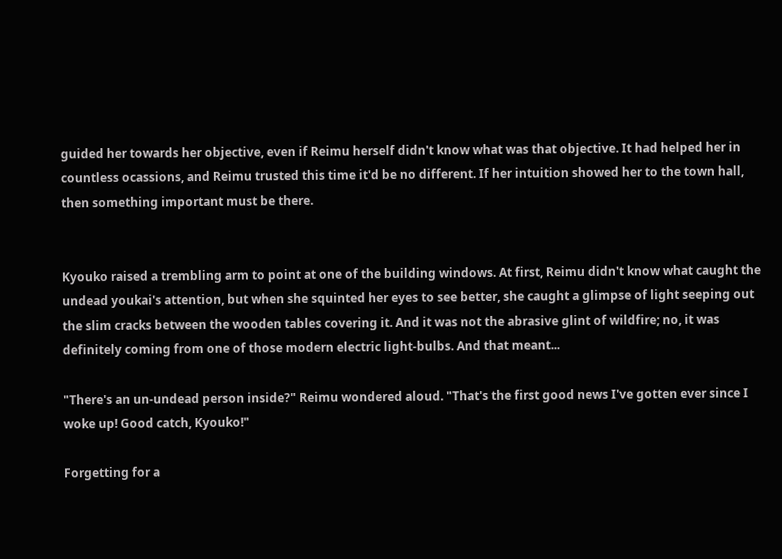guided her towards her objective, even if Reimu herself didn't know what was that objective. It had helped her in countless ocassions, and Reimu trusted this time it'd be no different. If her intuition showed her to the town hall, then something important must be there.


Kyouko raised a trembling arm to point at one of the building windows. At first, Reimu didn't know what caught the undead youkai's attention, but when she squinted her eyes to see better, she caught a glimpse of light seeping out the slim cracks between the wooden tables covering it. And it was not the abrasive glint of wildfire; no, it was definitely coming from one of those modern electric light-bulbs. And that meant...

"There's an un-undead person inside?" Reimu wondered aloud. "That's the first good news I've gotten ever since I woke up! Good catch, Kyouko!"

Forgetting for a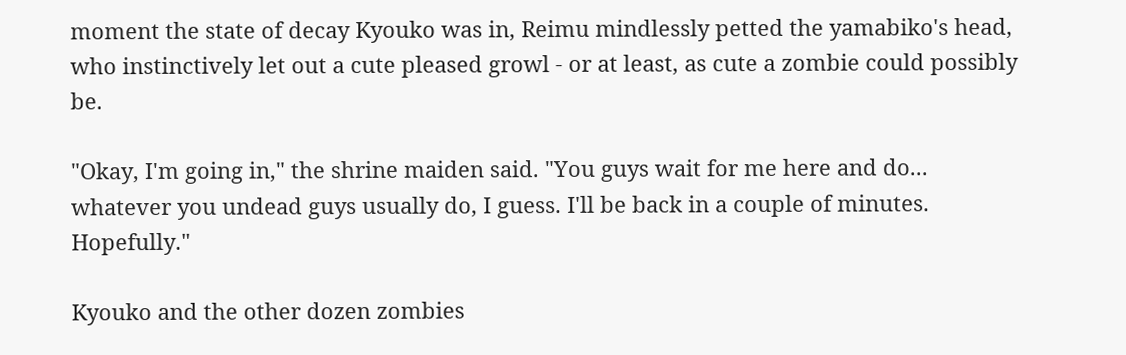moment the state of decay Kyouko was in, Reimu mindlessly petted the yamabiko's head, who instinctively let out a cute pleased growl - or at least, as cute a zombie could possibly be.

"Okay, I'm going in," the shrine maiden said. "You guys wait for me here and do... whatever you undead guys usually do, I guess. I'll be back in a couple of minutes. Hopefully."

Kyouko and the other dozen zombies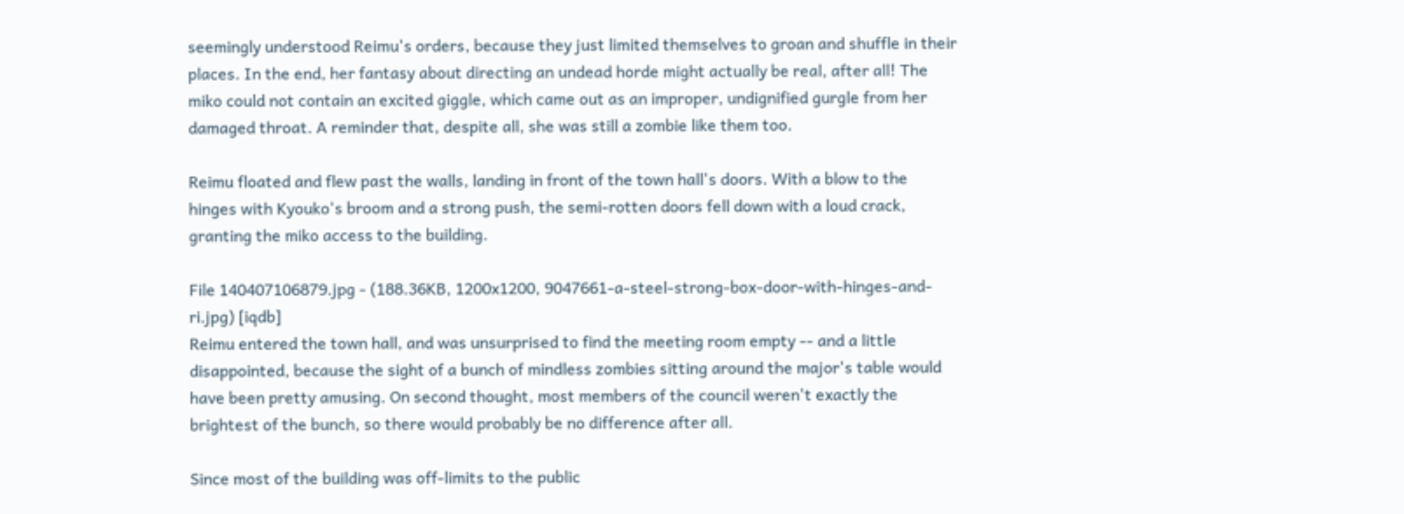seemingly understood Reimu's orders, because they just limited themselves to groan and shuffle in their places. In the end, her fantasy about directing an undead horde might actually be real, after all! The miko could not contain an excited giggle, which came out as an improper, undignified gurgle from her damaged throat. A reminder that, despite all, she was still a zombie like them too.

Reimu floated and flew past the walls, landing in front of the town hall's doors. With a blow to the hinges with Kyouko's broom and a strong push, the semi-rotten doors fell down with a loud crack, granting the miko access to the building.

File 140407106879.jpg - (188.36KB, 1200x1200, 9047661-a-steel-strong-box-door-with-hinges-and-ri.jpg) [iqdb]
Reimu entered the town hall, and was unsurprised to find the meeting room empty -- and a little disappointed, because the sight of a bunch of mindless zombies sitting around the major's table would have been pretty amusing. On second thought, most members of the council weren't exactly the brightest of the bunch, so there would probably be no difference after all.

Since most of the building was off-limits to the public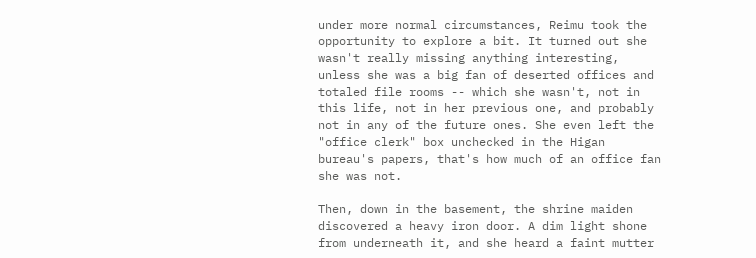under more normal circumstances, Reimu took the opportunity to explore a bit. It turned out she wasn't really missing anything interesting, unless she was a big fan of deserted offices and totaled file rooms -- which she wasn't, not in this life, not in her previous one, and probably not in any of the future ones. She even left the "office clerk" box unchecked in the Higan bureau's papers, that's how much of an office fan she was not.

Then, down in the basement, the shrine maiden discovered a heavy iron door. A dim light shone from underneath it, and she heard a faint mutter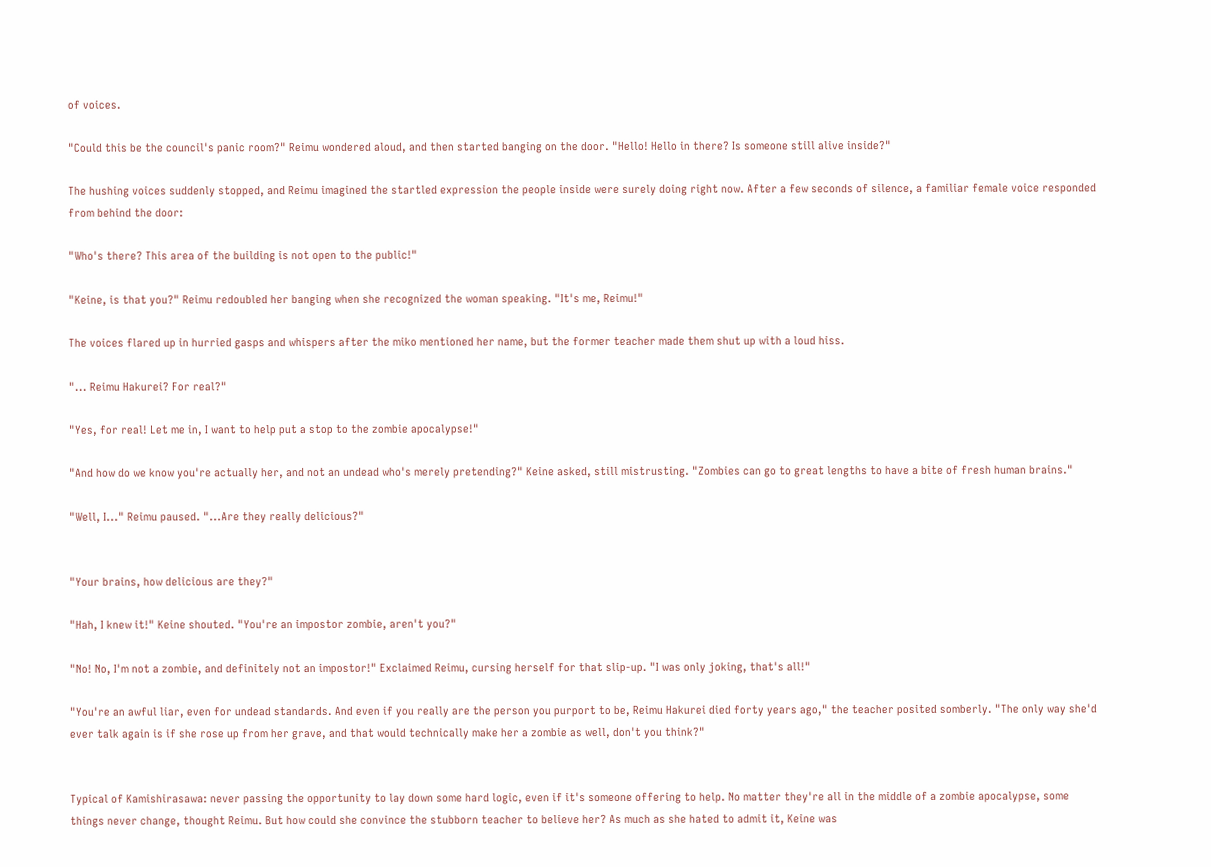of voices.

"Could this be the council's panic room?" Reimu wondered aloud, and then started banging on the door. "Hello! Hello in there? Is someone still alive inside?"

The hushing voices suddenly stopped, and Reimu imagined the startled expression the people inside were surely doing right now. After a few seconds of silence, a familiar female voice responded from behind the door:

"Who's there? This area of the building is not open to the public!"

"Keine, is that you?" Reimu redoubled her banging when she recognized the woman speaking. "It's me, Reimu!"

The voices flared up in hurried gasps and whispers after the miko mentioned her name, but the former teacher made them shut up with a loud hiss.

"... Reimu Hakurei? For real?"

"Yes, for real! Let me in, I want to help put a stop to the zombie apocalypse!"

"And how do we know you're actually her, and not an undead who's merely pretending?" Keine asked, still mistrusting. "Zombies can go to great lengths to have a bite of fresh human brains."

"Well, I..." Reimu paused. "...Are they really delicious?"


"Your brains, how delicious are they?"

"Hah, I knew it!" Keine shouted. "You're an impostor zombie, aren't you?"

"No! No, I'm not a zombie, and definitely not an impostor!" Exclaimed Reimu, cursing herself for that slip-up. "I was only joking, that's all!"

"You're an awful liar, even for undead standards. And even if you really are the person you purport to be, Reimu Hakurei died forty years ago," the teacher posited somberly. "The only way she'd ever talk again is if she rose up from her grave, and that would technically make her a zombie as well, don't you think?"


Typical of Kamishirasawa: never passing the opportunity to lay down some hard logic, even if it's someone offering to help. No matter they're all in the middle of a zombie apocalypse, some things never change, thought Reimu. But how could she convince the stubborn teacher to believe her? As much as she hated to admit it, Keine was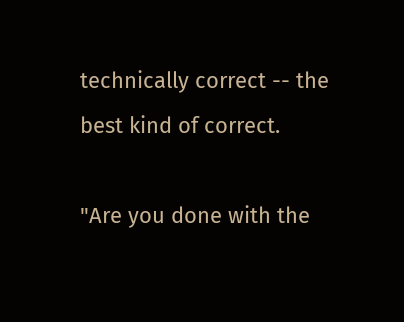technically correct -- the best kind of correct.

"Are you done with the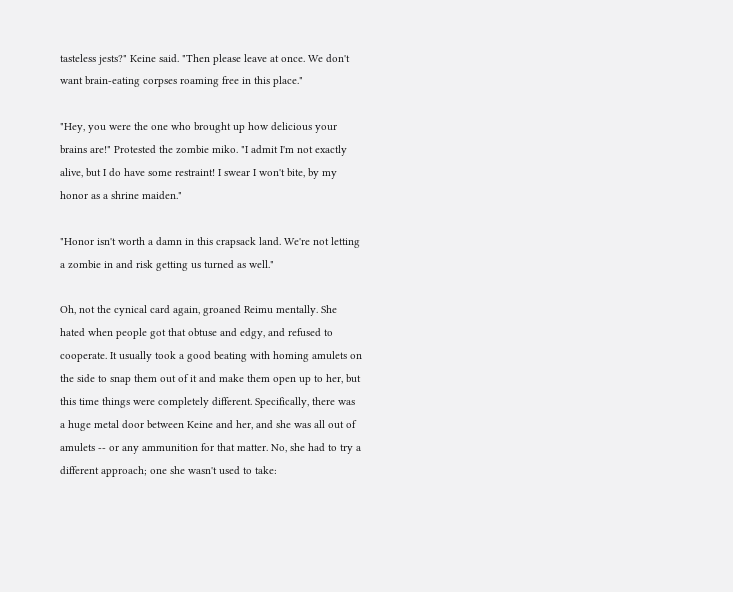tasteless jests?" Keine said. "Then please leave at once. We don't want brain-eating corpses roaming free in this place."

"Hey, you were the one who brought up how delicious your brains are!" Protested the zombie miko. "I admit I'm not exactly alive, but I do have some restraint! I swear I won't bite, by my honor as a shrine maiden."

"Honor isn't worth a damn in this crapsack land. We're not letting a zombie in and risk getting us turned as well."

Oh, not the cynical card again, groaned Reimu mentally. She hated when people got that obtuse and edgy, and refused to cooperate. It usually took a good beating with homing amulets on the side to snap them out of it and make them open up to her, but this time things were completely different. Specifically, there was a huge metal door between Keine and her, and she was all out of amulets -- or any ammunition for that matter. No, she had to try a different approach; one she wasn't used to take: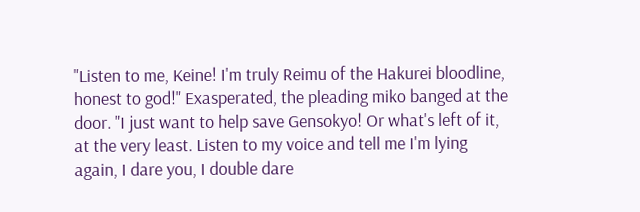"Listen to me, Keine! I'm truly Reimu of the Hakurei bloodline, honest to god!" Exasperated, the pleading miko banged at the door. "I just want to help save Gensokyo! Or what's left of it, at the very least. Listen to my voice and tell me I'm lying again, I dare you, I double dare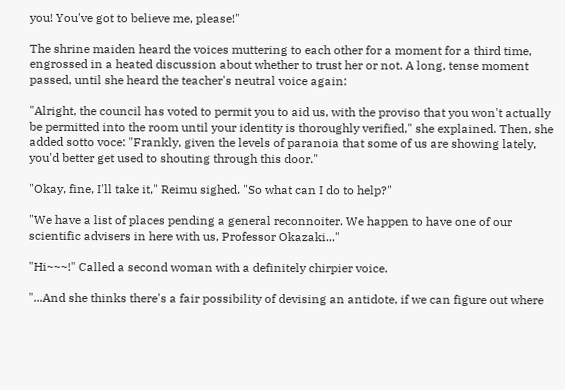you! You've got to believe me, please!"

The shrine maiden heard the voices muttering to each other for a moment for a third time, engrossed in a heated discussion about whether to trust her or not. A long, tense moment passed, until she heard the teacher's neutral voice again:

"Alright, the council has voted to permit you to aid us, with the proviso that you won't actually be permitted into the room until your identity is thoroughly verified," she explained. Then, she added sotto voce: "Frankly, given the levels of paranoia that some of us are showing lately, you'd better get used to shouting through this door."

"Okay, fine, I'll take it," Reimu sighed. "So what can I do to help?"

"We have a list of places pending a general reconnoiter. We happen to have one of our scientific advisers in here with us, Professor Okazaki..."

"Hi~~~!" Called a second woman with a definitely chirpier voice.

"...And she thinks there's a fair possibility of devising an antidote, if we can figure out where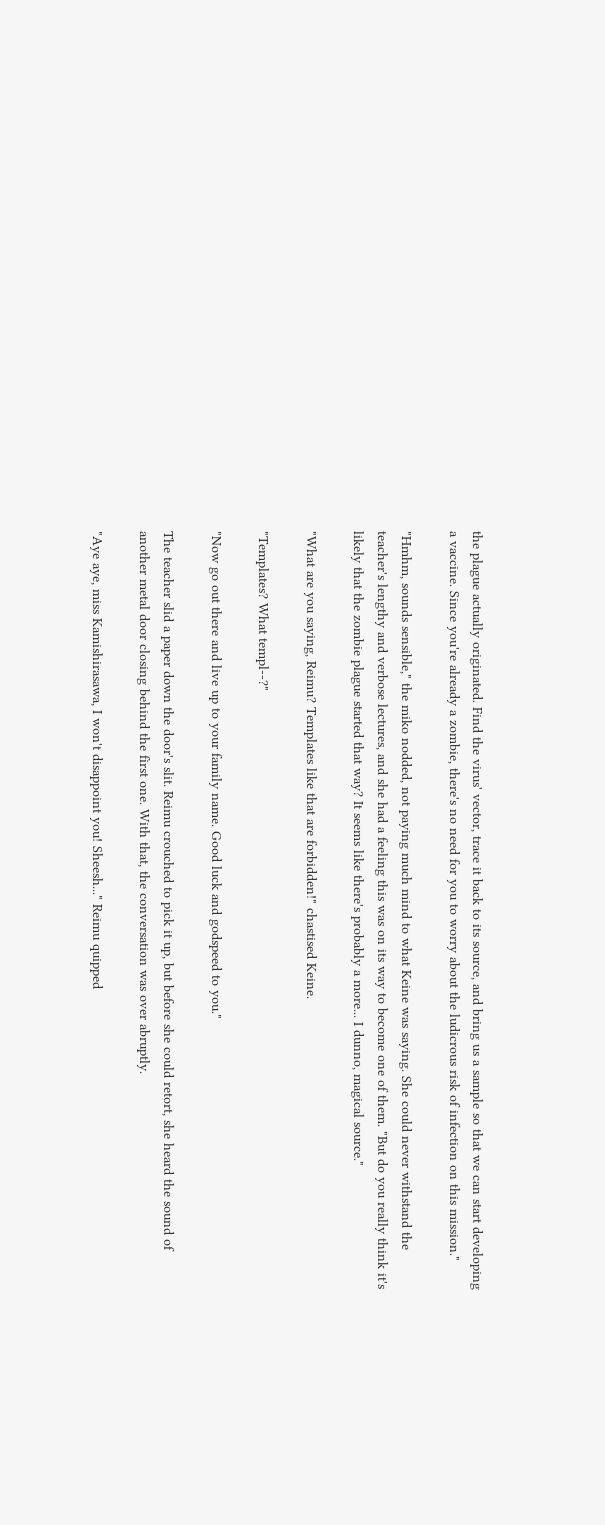the plague actually originated. Find the virus' vector, trace it back to its source, and bring us a sample so that we can start developing a vaccine. Since you're already a zombie, there's no need for you to worry about the ludicrous risk of infection on this mission."

"Hmhm, sounds sensible," the miko nodded, not paying much mind to what Keine was saying. She could never withstand the teacher's lengthy and verbose lectures, and she had a feeling this was on its way to become one of them. "But do you really think it's likely that the zombie plague started that way? It seems like there's probably a more... I dunno, magical source."

"What are you saying, Reimu? Templates like that are forbidden!" chastised Keine.

"Templates? What templ--?"

"Now go out there and live up to your family name. Good luck and godspeed to you."

The teacher slid a paper down the door's slit. Reimu crouched to pick it up, but before she could retort, she heard the sound of another metal door closing behind the first one. With that, the conversation was over abruptly.

"Aye aye, miss Kamishirasawa, I won't disappoint you! Sheesh..." Reimu quipped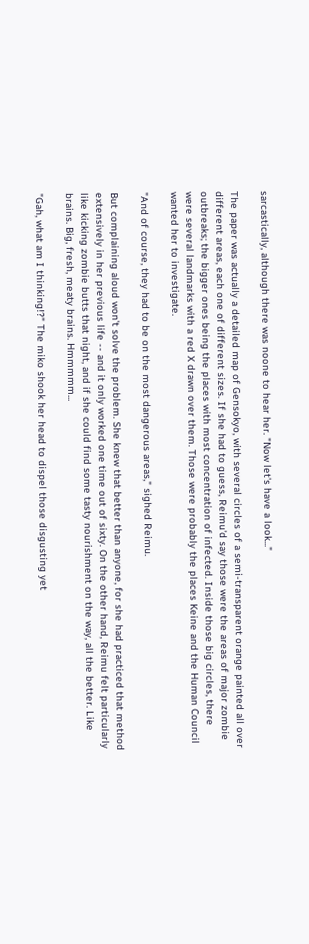sarcastically, although there was noone to hear her. "Now let's have a look..."

The paper was actually a detailed map of Gensokyo, with several circles of a semi-transparent orange painted all over different areas, each one of different sizes. If she had to guess, Reimu'd say those were the areas of major zombie outbreaks; the bigger ones being the places with most concentration of infected. Inside those big circles, there were several landmarks with a red X drawn over them. Those were probably the places Keine and the Human Council wanted her to investigate.

"And of course, they had to be on the most dangerous areas," sighed Reimu.

But complaining aloud won't solve the problem. She knew that better than anyone, for she had practiced that method extensively in her previous life -- and it only worked one time out of sixty. On the other hand, Reimu felt particularly like kicking zombie butts that night, and if she could find some tasty nourishment on the way, all the better. Like brains. Big, fresh, meaty brains. Hmmmmm...

"Gah, what am I thinking!?" The miko shook her head to dispel those disgusting yet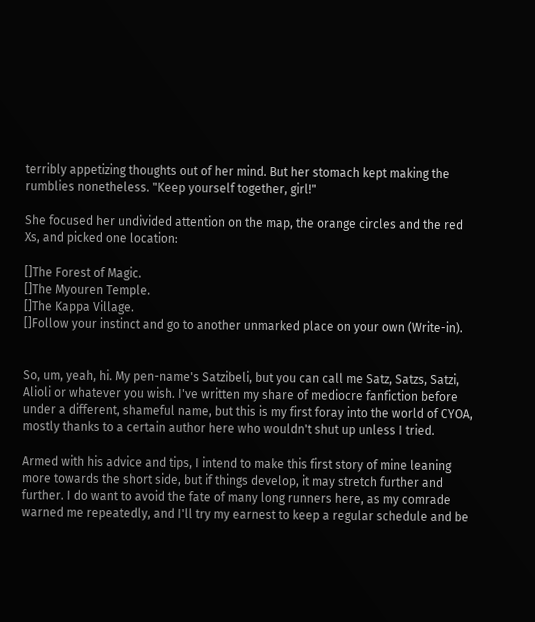terribly appetizing thoughts out of her mind. But her stomach kept making the rumblies nonetheless. "Keep yourself together, girl!"

She focused her undivided attention on the map, the orange circles and the red Xs, and picked one location:

[]The Forest of Magic.
[]The Myouren Temple.
[]The Kappa Village.
[]Follow your instinct and go to another unmarked place on your own (Write-in).


So, um, yeah, hi. My pen-name's Satzibeli, but you can call me Satz, Satzs, Satzi, Alioli or whatever you wish. I've written my share of mediocre fanfiction before under a different, shameful name, but this is my first foray into the world of CYOA, mostly thanks to a certain author here who wouldn't shut up unless I tried.

Armed with his advice and tips, I intend to make this first story of mine leaning more towards the short side, but if things develop, it may stretch further and further. I do want to avoid the fate of many long runners here, as my comrade warned me repeatedly, and I'll try my earnest to keep a regular schedule and be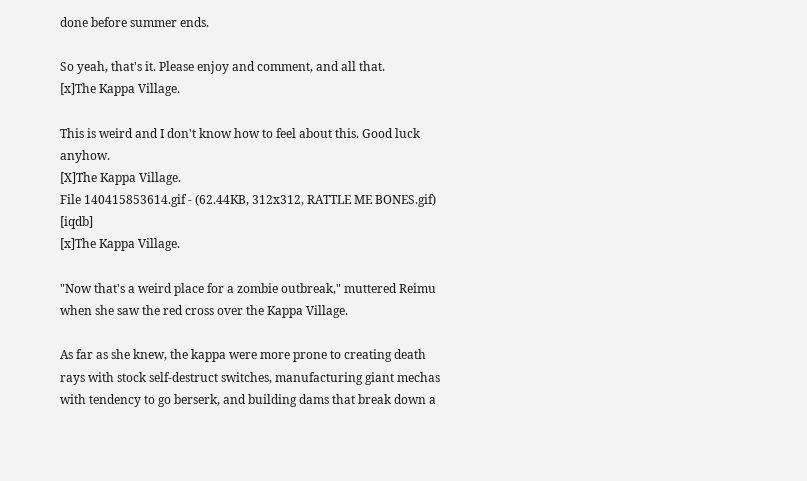done before summer ends.

So yeah, that's it. Please enjoy and comment, and all that.
[x]The Kappa Village.

This is weird and I don't know how to feel about this. Good luck anyhow.
[X]The Kappa Village.
File 140415853614.gif - (62.44KB, 312x312, RATTLE ME BONES.gif) [iqdb]
[x]The Kappa Village.

"Now that's a weird place for a zombie outbreak," muttered Reimu when she saw the red cross over the Kappa Village.

As far as she knew, the kappa were more prone to creating death rays with stock self-destruct switches, manufacturing giant mechas with tendency to go berserk, and building dams that break down a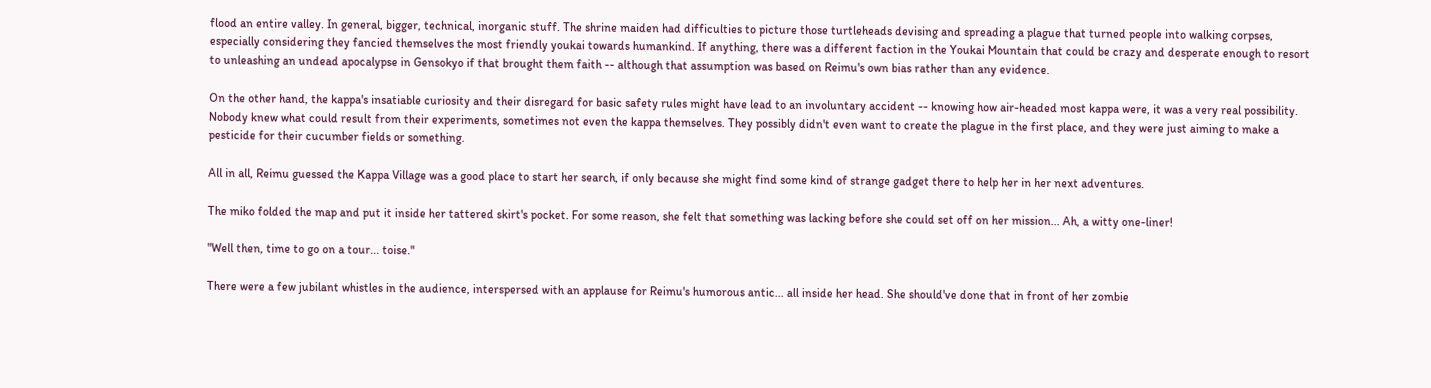flood an entire valley. In general, bigger, technical, inorganic stuff. The shrine maiden had difficulties to picture those turtleheads devising and spreading a plague that turned people into walking corpses, especially considering they fancied themselves the most friendly youkai towards humankind. If anything, there was a different faction in the Youkai Mountain that could be crazy and desperate enough to resort to unleashing an undead apocalypse in Gensokyo if that brought them faith -- although that assumption was based on Reimu's own bias rather than any evidence.

On the other hand, the kappa's insatiable curiosity and their disregard for basic safety rules might have lead to an involuntary accident -- knowing how air-headed most kappa were, it was a very real possibility. Nobody knew what could result from their experiments, sometimes not even the kappa themselves. They possibly didn't even want to create the plague in the first place, and they were just aiming to make a pesticide for their cucumber fields or something.

All in all, Reimu guessed the Kappa Village was a good place to start her search, if only because she might find some kind of strange gadget there to help her in her next adventures.

The miko folded the map and put it inside her tattered skirt's pocket. For some reason, she felt that something was lacking before she could set off on her mission... Ah, a witty one-liner!

"Well then, time to go on a tour... toise."

There were a few jubilant whistles in the audience, interspersed with an applause for Reimu's humorous antic... all inside her head. She should've done that in front of her zombie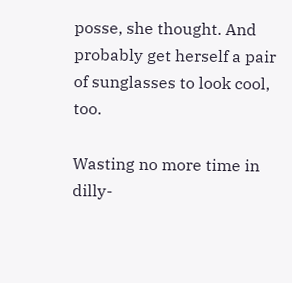posse, she thought. And probably get herself a pair of sunglasses to look cool, too.

Wasting no more time in dilly-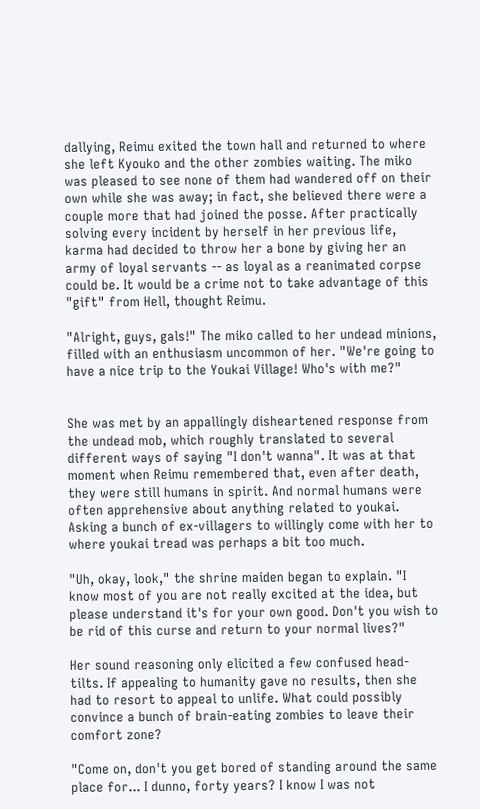dallying, Reimu exited the town hall and returned to where she left Kyouko and the other zombies waiting. The miko was pleased to see none of them had wandered off on their own while she was away; in fact, she believed there were a couple more that had joined the posse. After practically solving every incident by herself in her previous life, karma had decided to throw her a bone by giving her an army of loyal servants -- as loyal as a reanimated corpse could be. It would be a crime not to take advantage of this "gift" from Hell, thought Reimu.

"Alright, guys, gals!" The miko called to her undead minions, filled with an enthusiasm uncommon of her. "We're going to have a nice trip to the Youkai Village! Who's with me?"


She was met by an appallingly disheartened response from the undead mob, which roughly translated to several different ways of saying "I don't wanna". It was at that moment when Reimu remembered that, even after death, they were still humans in spirit. And normal humans were often apprehensive about anything related to youkai. Asking a bunch of ex-villagers to willingly come with her to where youkai tread was perhaps a bit too much.

"Uh, okay, look," the shrine maiden began to explain. "I know most of you are not really excited at the idea, but please understand it's for your own good. Don't you wish to be rid of this curse and return to your normal lives?"

Her sound reasoning only elicited a few confused head-tilts. If appealing to humanity gave no results, then she had to resort to appeal to unlife. What could possibly convince a bunch of brain-eating zombies to leave their comfort zone?

"Come on, don't you get bored of standing around the same place for... I dunno, forty years? I know I was not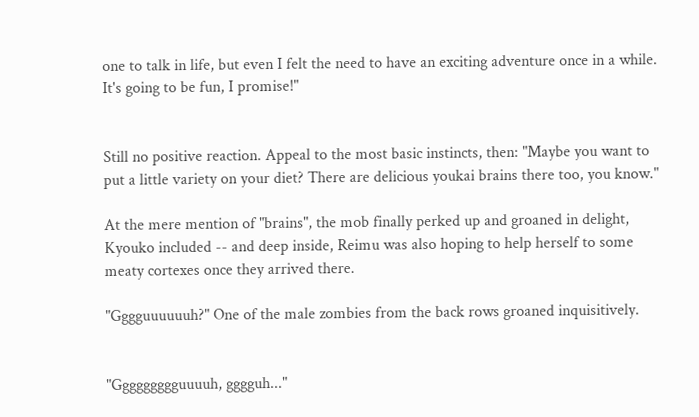one to talk in life, but even I felt the need to have an exciting adventure once in a while. It's going to be fun, I promise!"


Still no positive reaction. Appeal to the most basic instincts, then: "Maybe you want to put a little variety on your diet? There are delicious youkai brains there too, you know."

At the mere mention of "brains", the mob finally perked up and groaned in delight, Kyouko included -- and deep inside, Reimu was also hoping to help herself to some meaty cortexes once they arrived there.

"Gggguuuuuuh?" One of the male zombies from the back rows groaned inquisitively.


"Ggggggggguuuuh, gggguh..."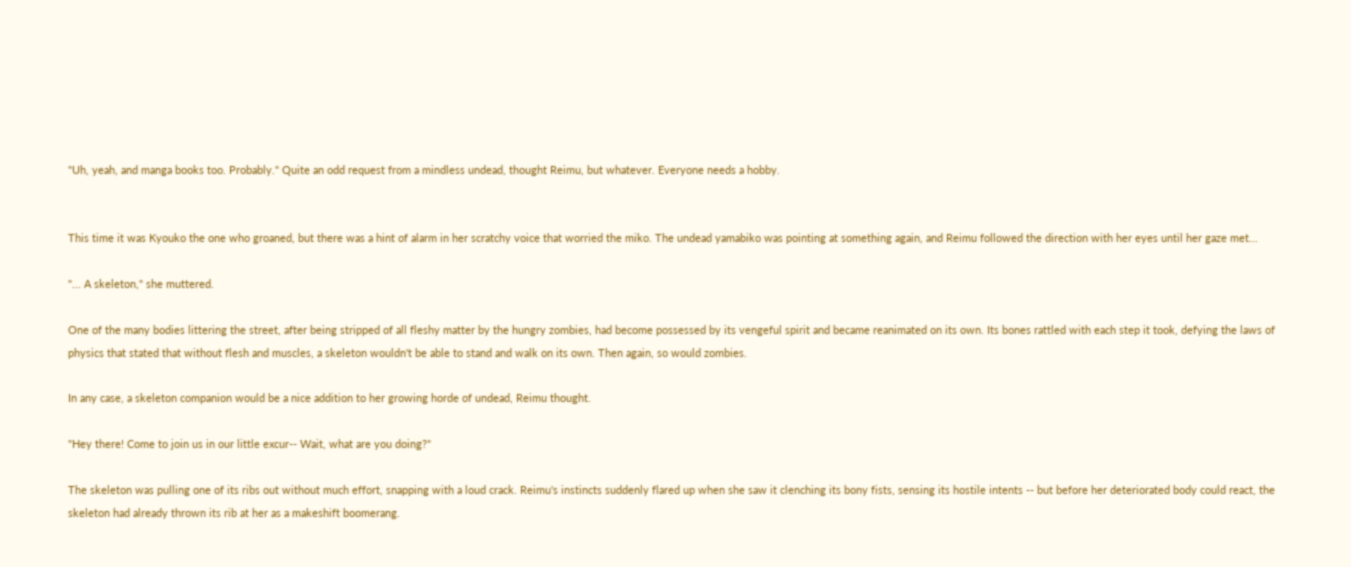"Uh, yeah, and manga books too. Probably." Quite an odd request from a mindless undead, thought Reimu, but whatever. Everyone needs a hobby.


This time it was Kyouko the one who groaned, but there was a hint of alarm in her scratchy voice that worried the miko. The undead yamabiko was pointing at something again, and Reimu followed the direction with her eyes until her gaze met...

"... A skeleton," she muttered.

One of the many bodies littering the street, after being stripped of all fleshy matter by the hungry zombies, had become possessed by its vengeful spirit and became reanimated on its own. Its bones rattled with each step it took, defying the laws of physics that stated that without flesh and muscles, a skeleton wouldn't be able to stand and walk on its own. Then again, so would zombies.

In any case, a skeleton companion would be a nice addition to her growing horde of undead, Reimu thought.

"Hey there! Come to join us in our little excur-- Wait, what are you doing?"

The skeleton was pulling one of its ribs out without much effort, snapping with a loud crack. Reimu's instincts suddenly flared up when she saw it clenching its bony fists, sensing its hostile intents -- but before her deteriorated body could react, the skeleton had already thrown its rib at her as a makeshift boomerang.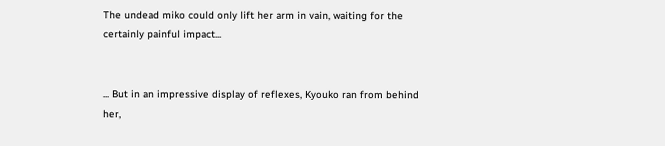The undead miko could only lift her arm in vain, waiting for the certainly painful impact...


... But in an impressive display of reflexes, Kyouko ran from behind her,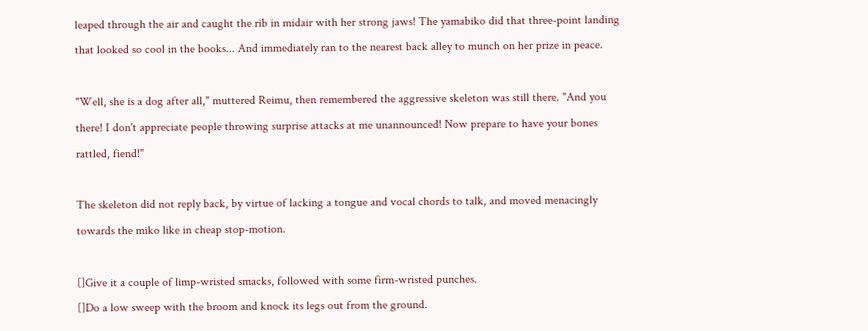leaped through the air and caught the rib in midair with her strong jaws! The yamabiko did that three-point landing that looked so cool in the books... And immediately ran to the nearest back alley to munch on her prize in peace.

"Well, she is a dog after all," muttered Reimu, then remembered the aggressive skeleton was still there. "And you there! I don't appreciate people throwing surprise attacks at me unannounced! Now prepare to have your bones rattled, fiend!"

The skeleton did not reply back, by virtue of lacking a tongue and vocal chords to talk, and moved menacingly towards the miko like in cheap stop-motion.

[]Give it a couple of limp-wristed smacks, followed with some firm-wristed punches.
[]Do a low sweep with the broom and knock its legs out from the ground.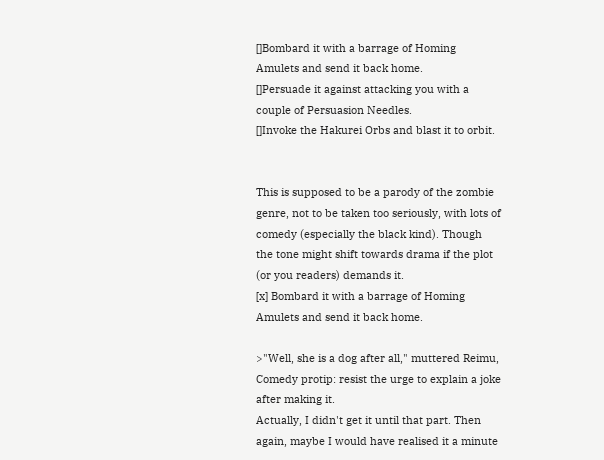[]Bombard it with a barrage of Homing Amulets and send it back home.
[]Persuade it against attacking you with a couple of Persuasion Needles.
[]Invoke the Hakurei Orbs and blast it to orbit.


This is supposed to be a parody of the zombie genre, not to be taken too seriously, with lots of comedy (especially the black kind). Though the tone might shift towards drama if the plot (or you readers) demands it.
[x] Bombard it with a barrage of Homing Amulets and send it back home.

>"Well, she is a dog after all," muttered Reimu,
Comedy protip: resist the urge to explain a joke after making it.
Actually, I didn't get it until that part. Then again, maybe I would have realised it a minute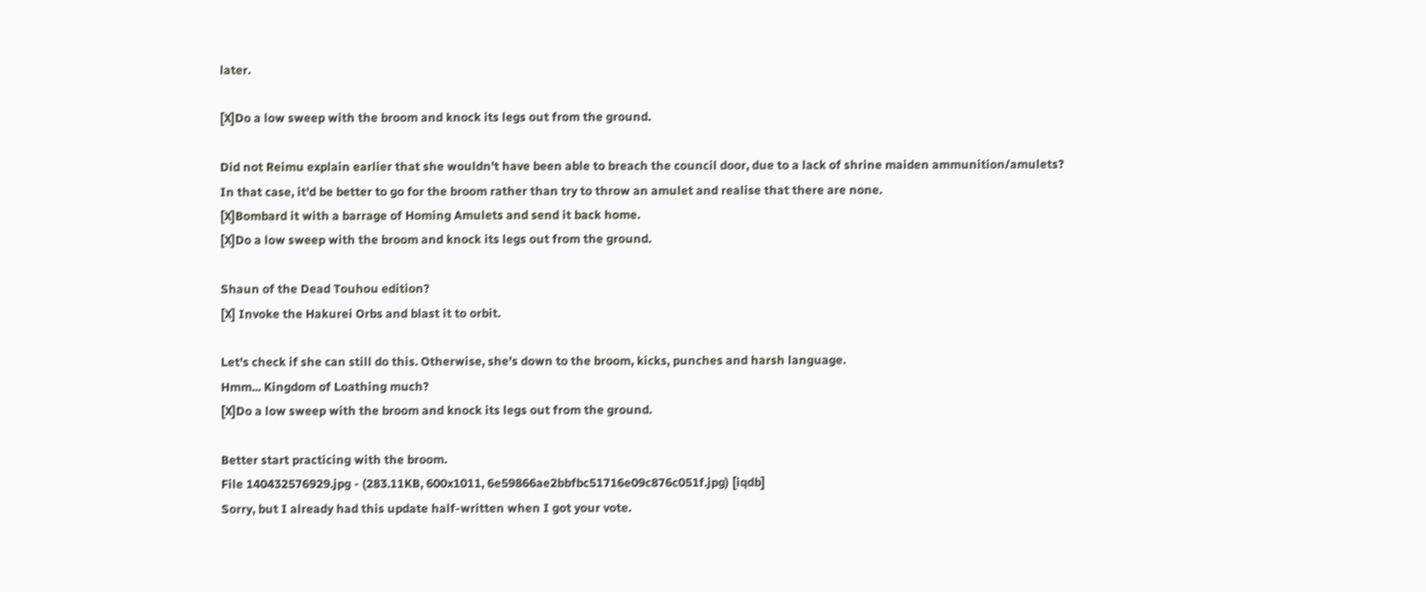later.

[X]Do a low sweep with the broom and knock its legs out from the ground.

Did not Reimu explain earlier that she wouldn't have been able to breach the council door, due to a lack of shrine maiden ammunition/amulets?
In that case, it'd be better to go for the broom rather than try to throw an amulet and realise that there are none.
[X]Bombard it with a barrage of Homing Amulets and send it back home.
[X]Do a low sweep with the broom and knock its legs out from the ground.

Shaun of the Dead Touhou edition?
[X] Invoke the Hakurei Orbs and blast it to orbit.

Let's check if she can still do this. Otherwise, she's down to the broom, kicks, punches and harsh language.
Hmm... Kingdom of Loathing much?
[X]Do a low sweep with the broom and knock its legs out from the ground.

Better start practicing with the broom.
File 140432576929.jpg - (283.11KB, 600x1011, 6e59866ae2bbfbc51716e09c876c051f.jpg) [iqdb]
Sorry, but I already had this update half-written when I got your vote.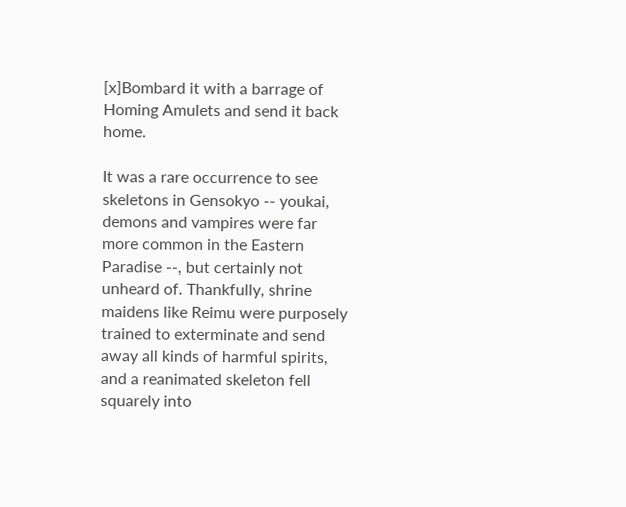[x]Bombard it with a barrage of Homing Amulets and send it back home.

It was a rare occurrence to see skeletons in Gensokyo -- youkai, demons and vampires were far more common in the Eastern Paradise --, but certainly not unheard of. Thankfully, shrine maidens like Reimu were purposely trained to exterminate and send away all kinds of harmful spirits, and a reanimated skeleton fell squarely into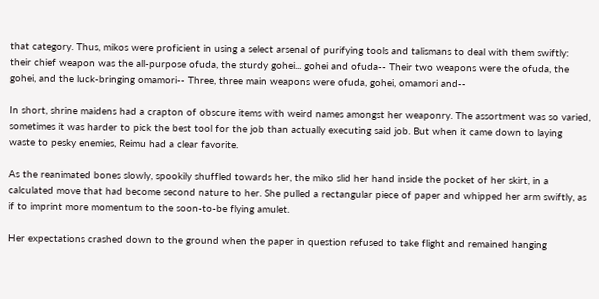that category. Thus, mikos were proficient in using a select arsenal of purifying tools and talismans to deal with them swiftly: their chief weapon was the all-purpose ofuda, the sturdy gohei... gohei and ofuda-- Their two weapons were the ofuda, the gohei, and the luck-bringing omamori-- Three, three main weapons were ofuda, gohei, omamori and--

In short, shrine maidens had a crapton of obscure items with weird names amongst her weaponry. The assortment was so varied, sometimes it was harder to pick the best tool for the job than actually executing said job. But when it came down to laying waste to pesky enemies, Reimu had a clear favorite.

As the reanimated bones slowly, spookily shuffled towards her, the miko slid her hand inside the pocket of her skirt, in a calculated move that had become second nature to her. She pulled a rectangular piece of paper and whipped her arm swiftly, as if to imprint more momentum to the soon-to-be flying amulet.

Her expectations crashed down to the ground when the paper in question refused to take flight and remained hanging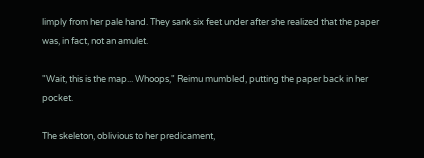limply from her pale hand. They sank six feet under after she realized that the paper was, in fact, not an amulet.

"Wait, this is the map... Whoops," Reimu mumbled, putting the paper back in her pocket.

The skeleton, oblivious to her predicament,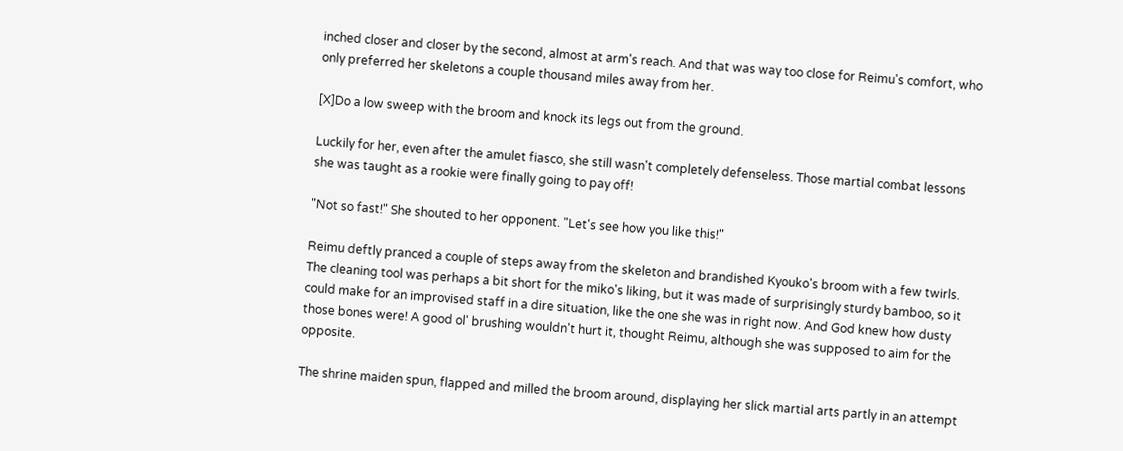inched closer and closer by the second, almost at arm's reach. And that was way too close for Reimu's comfort, who only preferred her skeletons a couple thousand miles away from her.

[X]Do a low sweep with the broom and knock its legs out from the ground.

Luckily for her, even after the amulet fiasco, she still wasn't completely defenseless. Those martial combat lessons she was taught as a rookie were finally going to pay off!

"Not so fast!" She shouted to her opponent. "Let's see how you like this!"

Reimu deftly pranced a couple of steps away from the skeleton and brandished Kyouko's broom with a few twirls. The cleaning tool was perhaps a bit short for the miko's liking, but it was made of surprisingly sturdy bamboo, so it could make for an improvised staff in a dire situation, like the one she was in right now. And God knew how dusty those bones were! A good ol' brushing wouldn't hurt it, thought Reimu, although she was supposed to aim for the opposite.

The shrine maiden spun, flapped and milled the broom around, displaying her slick martial arts partly in an attempt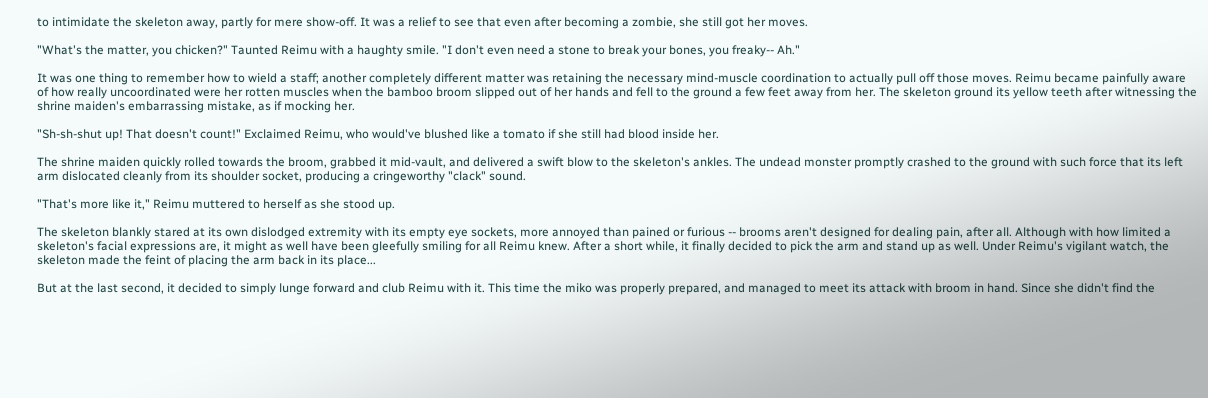to intimidate the skeleton away, partly for mere show-off. It was a relief to see that even after becoming a zombie, she still got her moves.

"What's the matter, you chicken?" Taunted Reimu with a haughty smile. "I don't even need a stone to break your bones, you freaky-- Ah."

It was one thing to remember how to wield a staff; another completely different matter was retaining the necessary mind-muscle coordination to actually pull off those moves. Reimu became painfully aware of how really uncoordinated were her rotten muscles when the bamboo broom slipped out of her hands and fell to the ground a few feet away from her. The skeleton ground its yellow teeth after witnessing the shrine maiden's embarrassing mistake, as if mocking her.

"Sh-sh-shut up! That doesn't count!" Exclaimed Reimu, who would've blushed like a tomato if she still had blood inside her.

The shrine maiden quickly rolled towards the broom, grabbed it mid-vault, and delivered a swift blow to the skeleton's ankles. The undead monster promptly crashed to the ground with such force that its left arm dislocated cleanly from its shoulder socket, producing a cringeworthy "clack" sound.

"That's more like it," Reimu muttered to herself as she stood up.

The skeleton blankly stared at its own dislodged extremity with its empty eye sockets, more annoyed than pained or furious -- brooms aren't designed for dealing pain, after all. Although with how limited a skeleton's facial expressions are, it might as well have been gleefully smiling for all Reimu knew. After a short while, it finally decided to pick the arm and stand up as well. Under Reimu's vigilant watch, the skeleton made the feint of placing the arm back in its place...

But at the last second, it decided to simply lunge forward and club Reimu with it. This time the miko was properly prepared, and managed to meet its attack with broom in hand. Since she didn't find the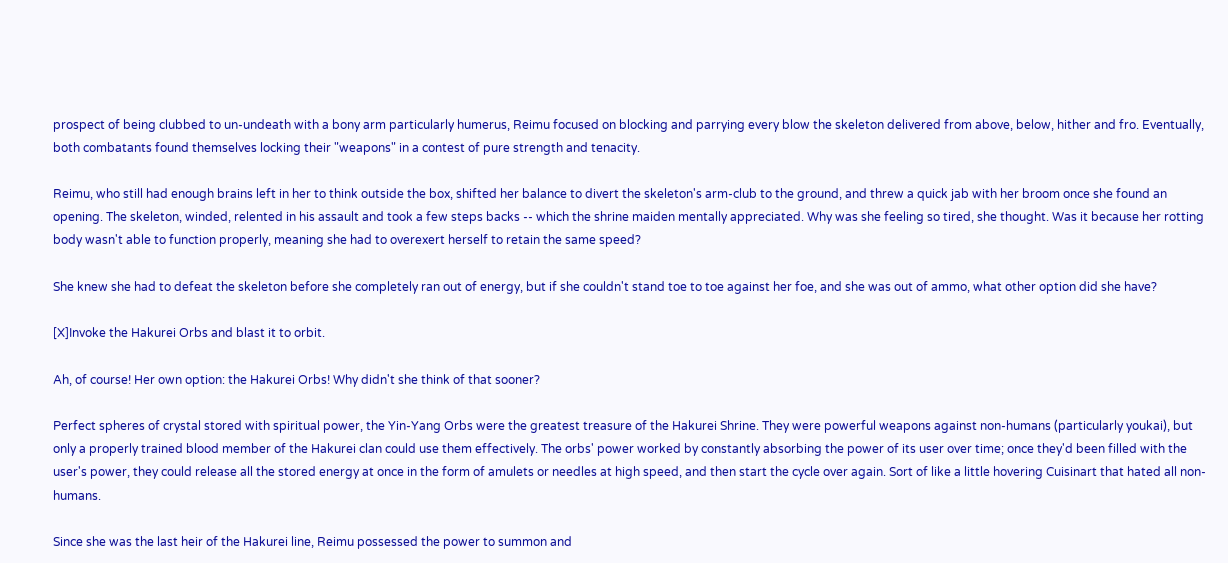prospect of being clubbed to un-undeath with a bony arm particularly humerus, Reimu focused on blocking and parrying every blow the skeleton delivered from above, below, hither and fro. Eventually, both combatants found themselves locking their "weapons" in a contest of pure strength and tenacity.

Reimu, who still had enough brains left in her to think outside the box, shifted her balance to divert the skeleton's arm-club to the ground, and threw a quick jab with her broom once she found an opening. The skeleton, winded, relented in his assault and took a few steps backs -- which the shrine maiden mentally appreciated. Why was she feeling so tired, she thought. Was it because her rotting body wasn't able to function properly, meaning she had to overexert herself to retain the same speed?

She knew she had to defeat the skeleton before she completely ran out of energy, but if she couldn't stand toe to toe against her foe, and she was out of ammo, what other option did she have?

[X]Invoke the Hakurei Orbs and blast it to orbit.

Ah, of course! Her own option: the Hakurei Orbs! Why didn't she think of that sooner?

Perfect spheres of crystal stored with spiritual power, the Yin-Yang Orbs were the greatest treasure of the Hakurei Shrine. They were powerful weapons against non-humans (particularly youkai), but only a properly trained blood member of the Hakurei clan could use them effectively. The orbs' power worked by constantly absorbing the power of its user over time; once they'd been filled with the user's power, they could release all the stored energy at once in the form of amulets or needles at high speed, and then start the cycle over again. Sort of like a little hovering Cuisinart that hated all non-humans.

Since she was the last heir of the Hakurei line, Reimu possessed the power to summon and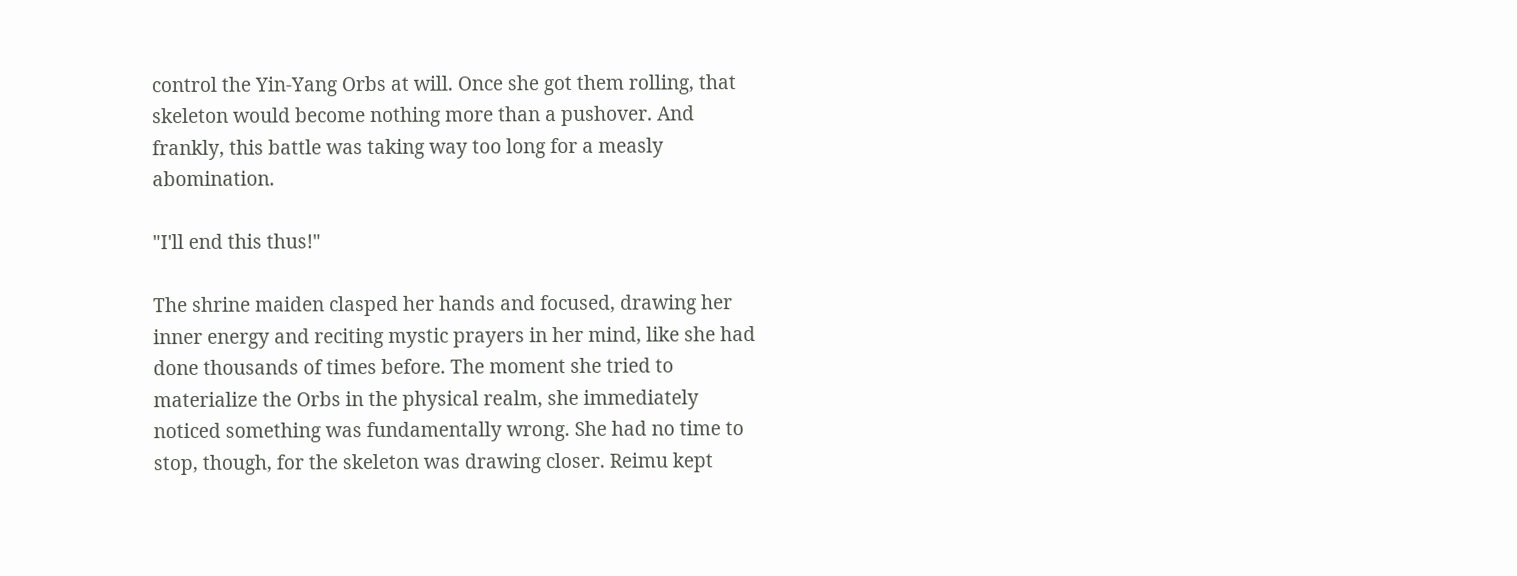control the Yin-Yang Orbs at will. Once she got them rolling, that skeleton would become nothing more than a pushover. And frankly, this battle was taking way too long for a measly abomination.

"I'll end this thus!"

The shrine maiden clasped her hands and focused, drawing her inner energy and reciting mystic prayers in her mind, like she had done thousands of times before. The moment she tried to materialize the Orbs in the physical realm, she immediately noticed something was fundamentally wrong. She had no time to stop, though, for the skeleton was drawing closer. Reimu kept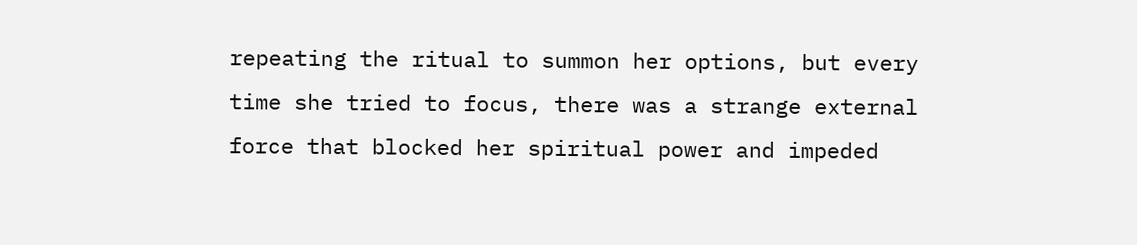repeating the ritual to summon her options, but every time she tried to focus, there was a strange external force that blocked her spiritual power and impeded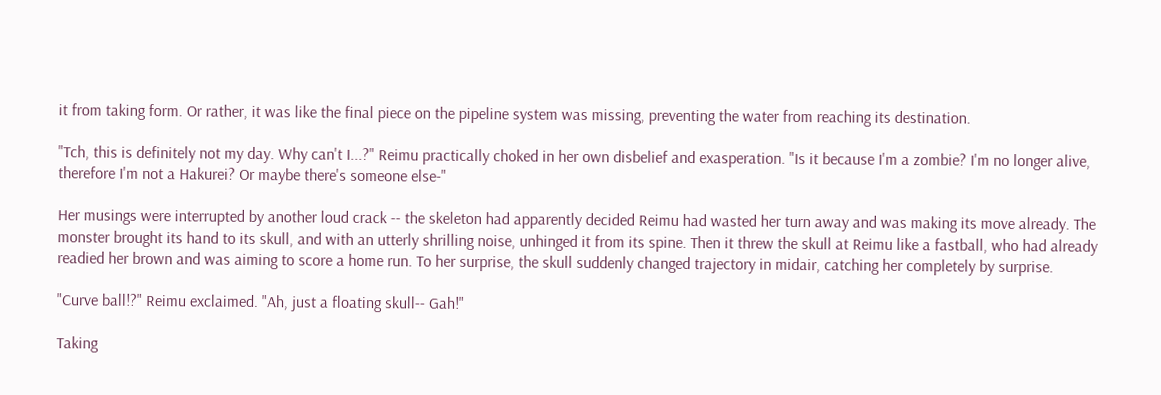it from taking form. Or rather, it was like the final piece on the pipeline system was missing, preventing the water from reaching its destination.

"Tch, this is definitely not my day. Why can't I...?" Reimu practically choked in her own disbelief and exasperation. "Is it because I'm a zombie? I'm no longer alive, therefore I'm not a Hakurei? Or maybe there's someone else-"

Her musings were interrupted by another loud crack -- the skeleton had apparently decided Reimu had wasted her turn away and was making its move already. The monster brought its hand to its skull, and with an utterly shrilling noise, unhinged it from its spine. Then it threw the skull at Reimu like a fastball, who had already readied her brown and was aiming to score a home run. To her surprise, the skull suddenly changed trajectory in midair, catching her completely by surprise.

"Curve ball!?" Reimu exclaimed. "Ah, just a floating skull-- Gah!"

Taking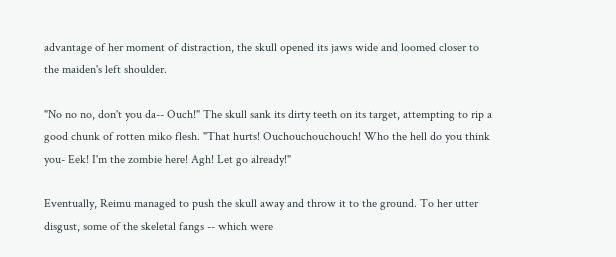advantage of her moment of distraction, the skull opened its jaws wide and loomed closer to the maiden's left shoulder.

"No no no, don't you da-- Ouch!" The skull sank its dirty teeth on its target, attempting to rip a good chunk of rotten miko flesh. "That hurts! Ouchouchouchouch! Who the hell do you think you- Eek! I'm the zombie here! Agh! Let go already!"

Eventually, Reimu managed to push the skull away and throw it to the ground. To her utter disgust, some of the skeletal fangs -- which were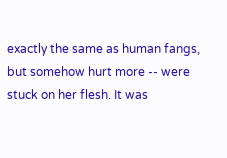exactly the same as human fangs, but somehow hurt more -- were stuck on her flesh. It was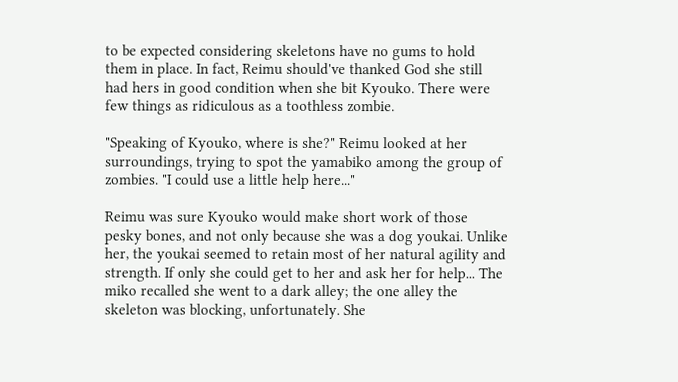to be expected considering skeletons have no gums to hold them in place. In fact, Reimu should've thanked God she still had hers in good condition when she bit Kyouko. There were few things as ridiculous as a toothless zombie.

"Speaking of Kyouko, where is she?" Reimu looked at her surroundings, trying to spot the yamabiko among the group of zombies. "I could use a little help here..."

Reimu was sure Kyouko would make short work of those pesky bones, and not only because she was a dog youkai. Unlike her, the youkai seemed to retain most of her natural agility and strength. If only she could get to her and ask her for help... The miko recalled she went to a dark alley; the one alley the skeleton was blocking, unfortunately. She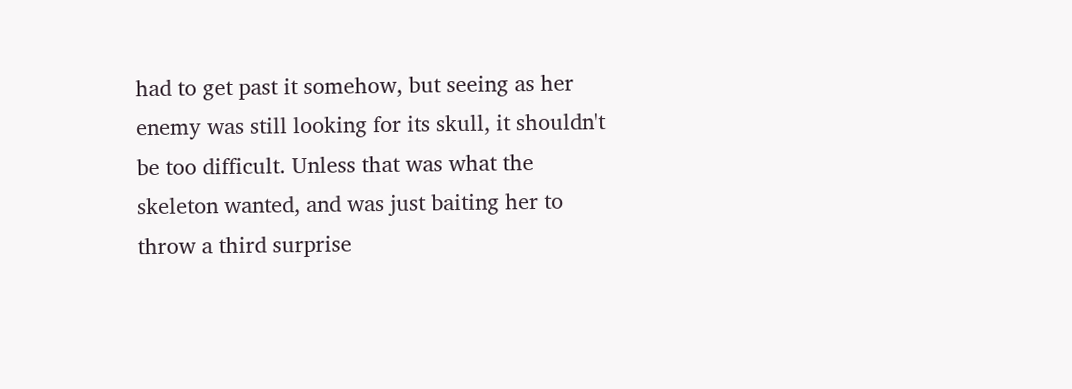had to get past it somehow, but seeing as her enemy was still looking for its skull, it shouldn't be too difficult. Unless that was what the skeleton wanted, and was just baiting her to throw a third surprise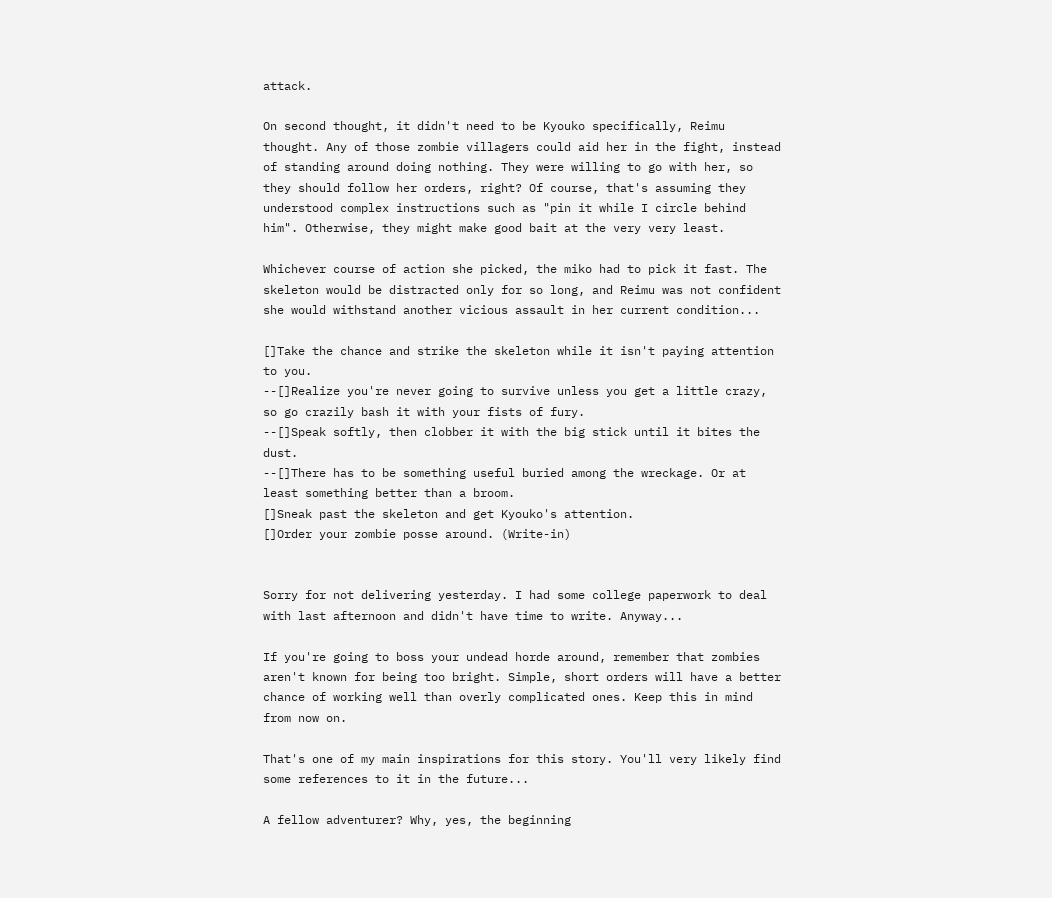attack.

On second thought, it didn't need to be Kyouko specifically, Reimu thought. Any of those zombie villagers could aid her in the fight, instead of standing around doing nothing. They were willing to go with her, so they should follow her orders, right? Of course, that's assuming they understood complex instructions such as "pin it while I circle behind him". Otherwise, they might make good bait at the very very least.

Whichever course of action she picked, the miko had to pick it fast. The skeleton would be distracted only for so long, and Reimu was not confident she would withstand another vicious assault in her current condition...

[]Take the chance and strike the skeleton while it isn't paying attention to you.
--[]Realize you're never going to survive unless you get a little crazy, so go crazily bash it with your fists of fury.
--[]Speak softly, then clobber it with the big stick until it bites the dust.
--[]There has to be something useful buried among the wreckage. Or at least something better than a broom.
[]Sneak past the skeleton and get Kyouko's attention.
[]Order your zombie posse around. (Write-in)


Sorry for not delivering yesterday. I had some college paperwork to deal with last afternoon and didn't have time to write. Anyway...

If you're going to boss your undead horde around, remember that zombies aren't known for being too bright. Simple, short orders will have a better chance of working well than overly complicated ones. Keep this in mind from now on.

That's one of my main inspirations for this story. You'll very likely find some references to it in the future...

A fellow adventurer? Why, yes, the beginning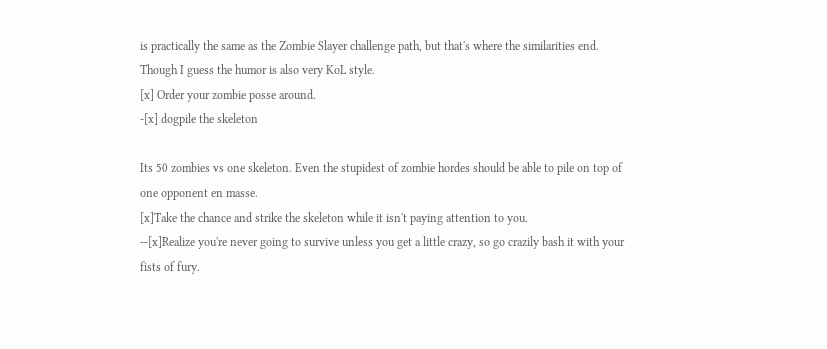is practically the same as the Zombie Slayer challenge path, but that's where the similarities end. Though I guess the humor is also very KoL style.
[x] Order your zombie posse around.
-[x] dogpile the skeleton

Its 50 zombies vs one skeleton. Even the stupidest of zombie hordes should be able to pile on top of one opponent en masse.
[x]Take the chance and strike the skeleton while it isn't paying attention to you.
--[x]Realize you're never going to survive unless you get a little crazy, so go crazily bash it with your fists of fury.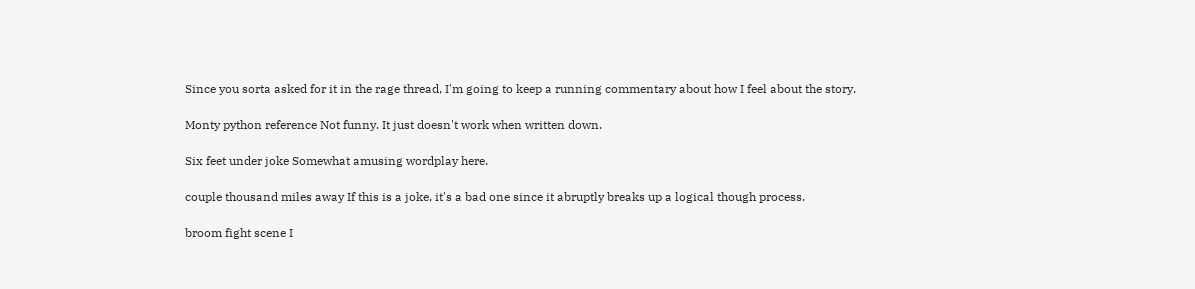Since you sorta asked for it in the rage thread, I'm going to keep a running commentary about how I feel about the story.

Monty python reference Not funny. It just doesn't work when written down.

Six feet under joke Somewhat amusing wordplay here.

couple thousand miles away If this is a joke, it's a bad one since it abruptly breaks up a logical though process.

broom fight scene I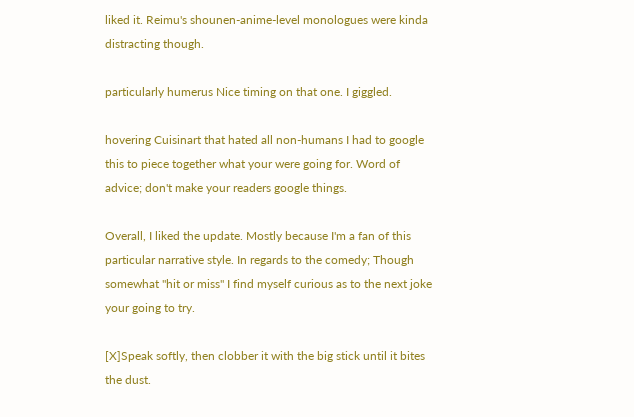liked it. Reimu's shounen-anime-level monologues were kinda distracting though.

particularly humerus Nice timing on that one. I giggled.

hovering Cuisinart that hated all non-humans I had to google this to piece together what your were going for. Word of advice; don't make your readers google things.

Overall, I liked the update. Mostly because I'm a fan of this particular narrative style. In regards to the comedy; Though somewhat "hit or miss" I find myself curious as to the next joke your going to try.

[X]Speak softly, then clobber it with the big stick until it bites the dust.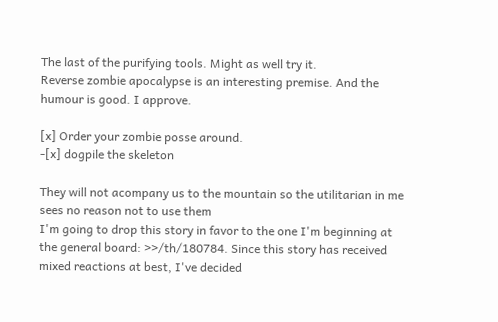The last of the purifying tools. Might as well try it.
Reverse zombie apocalypse is an interesting premise. And the humour is good. I approve.

[x] Order your zombie posse around.
-[x] dogpile the skeleton

They will not acompany us to the mountain so the utilitarian in me sees no reason not to use them
I'm going to drop this story in favor to the one I'm beginning at the general board: >>/th/180784. Since this story has received mixed reactions at best, I've decided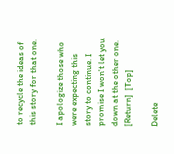to recycle the ideas of this story for that one.

I apologize those who were expecting this story to continue. I promise I won't let you down at the other one.
[Return]  [Top]

Delete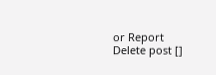or Report
Delete post []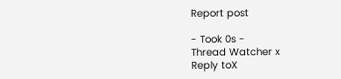Report post

- Took 0s -
Thread Watcher x
Reply toX